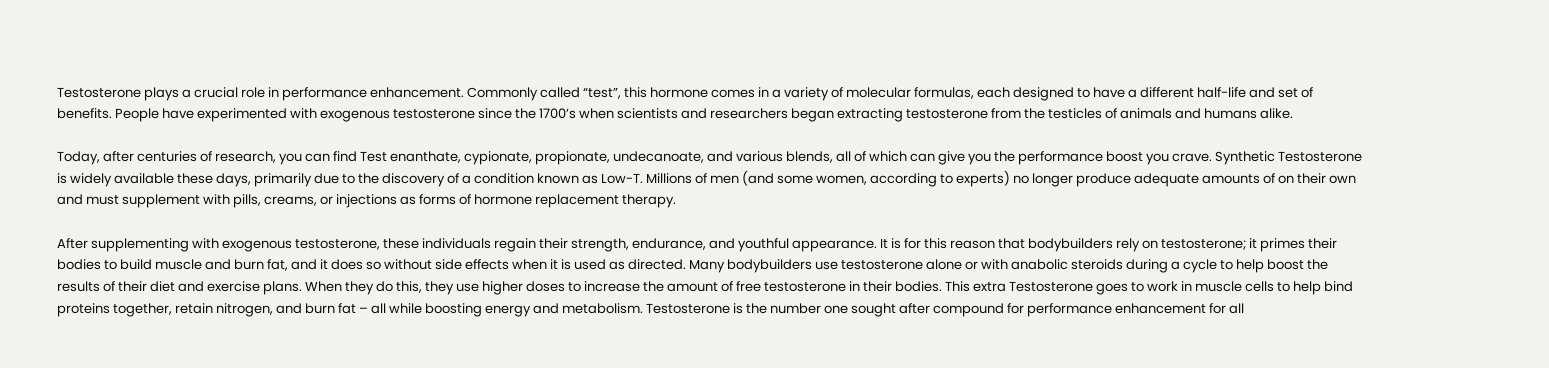Testosterone plays a crucial role in performance enhancement. Commonly called “test”, this hormone comes in a variety of molecular formulas, each designed to have a different half-life and set of benefits. People have experimented with exogenous testosterone since the 1700’s when scientists and researchers began extracting testosterone from the testicles of animals and humans alike.

Today, after centuries of research, you can find Test enanthate, cypionate, propionate, undecanoate, and various blends, all of which can give you the performance boost you crave. Synthetic Testosterone is widely available these days, primarily due to the discovery of a condition known as Low-T. Millions of men (and some women, according to experts) no longer produce adequate amounts of on their own and must supplement with pills, creams, or injections as forms of hormone replacement therapy.

After supplementing with exogenous testosterone, these individuals regain their strength, endurance, and youthful appearance. It is for this reason that bodybuilders rely on testosterone; it primes their bodies to build muscle and burn fat, and it does so without side effects when it is used as directed. Many bodybuilders use testosterone alone or with anabolic steroids during a cycle to help boost the results of their diet and exercise plans. When they do this, they use higher doses to increase the amount of free testosterone in their bodies. This extra Testosterone goes to work in muscle cells to help bind proteins together, retain nitrogen, and burn fat – all while boosting energy and metabolism. Testosterone is the number one sought after compound for performance enhancement for all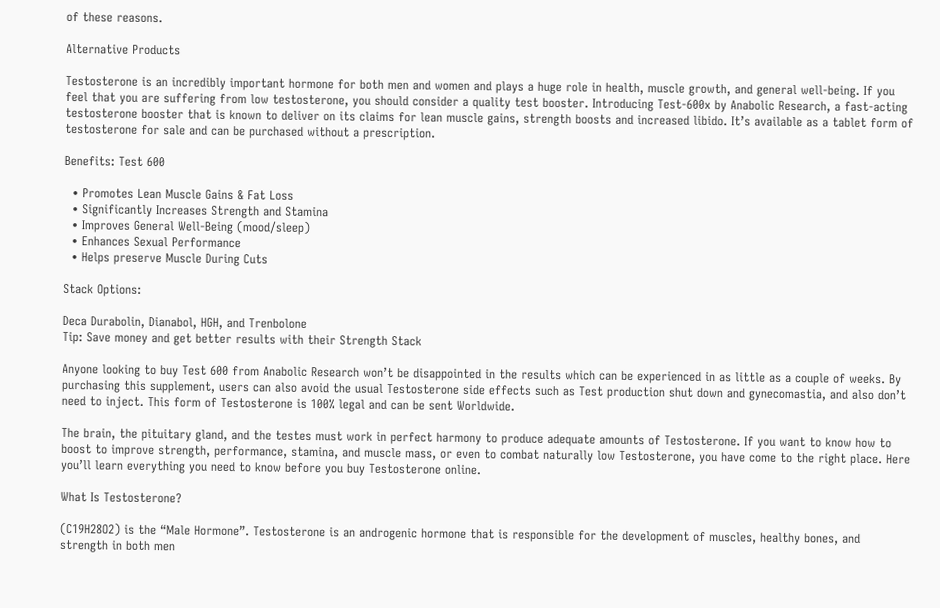of these reasons.

Alternative Products

Testosterone is an incredibly important hormone for both men and women and plays a huge role in health, muscle growth, and general well-being. If you feel that you are suffering from low testosterone, you should consider a quality test booster. Introducing Test-600x by Anabolic Research, a fast-acting testosterone booster that is known to deliver on its claims for lean muscle gains, strength boosts and increased libido. It’s available as a tablet form of testosterone for sale and can be purchased without a prescription.

Benefits: Test 600

  • Promotes Lean Muscle Gains & Fat Loss
  • Significantly Increases Strength and Stamina
  • Improves General Well-Being (mood/sleep)
  • Enhances Sexual Performance
  • Helps preserve Muscle During Cuts

Stack Options:

Deca Durabolin, Dianabol, HGH, and Trenbolone
Tip: Save money and get better results with their Strength Stack

Anyone looking to buy Test 600 from Anabolic Research won’t be disappointed in the results which can be experienced in as little as a couple of weeks. By purchasing this supplement, users can also avoid the usual Testosterone side effects such as Test production shut down and gynecomastia, and also don’t need to inject. This form of Testosterone is 100% legal and can be sent Worldwide.

The brain, the pituitary gland, and the testes must work in perfect harmony to produce adequate amounts of Testosterone. If you want to know how to boost to improve strength, performance, stamina, and muscle mass, or even to combat naturally low Testosterone, you have come to the right place. Here you’ll learn everything you need to know before you buy Testosterone online.

What Is Testosterone?

(C19H28O2) is the “Male Hormone”. Testosterone is an androgenic hormone that is responsible for the development of muscles, healthy bones, and strength in both men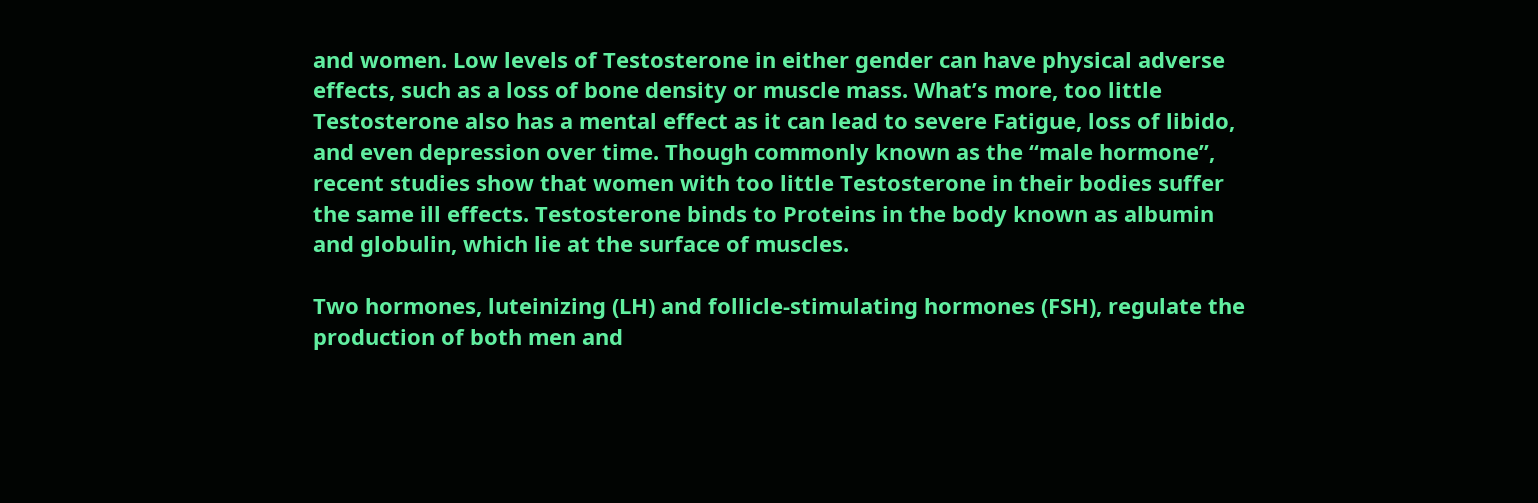and women. Low levels of Testosterone in either gender can have physical adverse effects, such as a loss of bone density or muscle mass. What’s more, too little Testosterone also has a mental effect as it can lead to severe Fatigue, loss of libido, and even depression over time. Though commonly known as the “male hormone”, recent studies show that women with too little Testosterone in their bodies suffer the same ill effects. Testosterone binds to Proteins in the body known as albumin and globulin, which lie at the surface of muscles.

Two hormones, luteinizing (LH) and follicle-stimulating hormones (FSH), regulate the production of both men and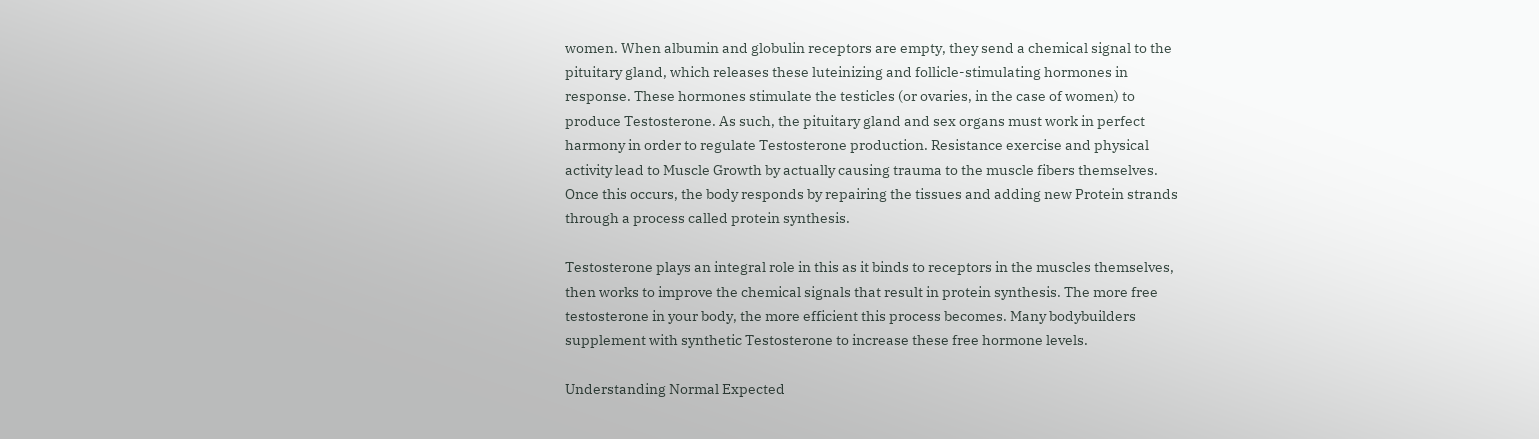women. When albumin and globulin receptors are empty, they send a chemical signal to the pituitary gland, which releases these luteinizing and follicle-stimulating hormones in response. These hormones stimulate the testicles (or ovaries, in the case of women) to produce Testosterone. As such, the pituitary gland and sex organs must work in perfect harmony in order to regulate Testosterone production. Resistance exercise and physical activity lead to Muscle Growth by actually causing trauma to the muscle fibers themselves. Once this occurs, the body responds by repairing the tissues and adding new Protein strands through a process called protein synthesis.

Testosterone plays an integral role in this as it binds to receptors in the muscles themselves, then works to improve the chemical signals that result in protein synthesis. The more free testosterone in your body, the more efficient this process becomes. Many bodybuilders supplement with synthetic Testosterone to increase these free hormone levels.

Understanding Normal Expected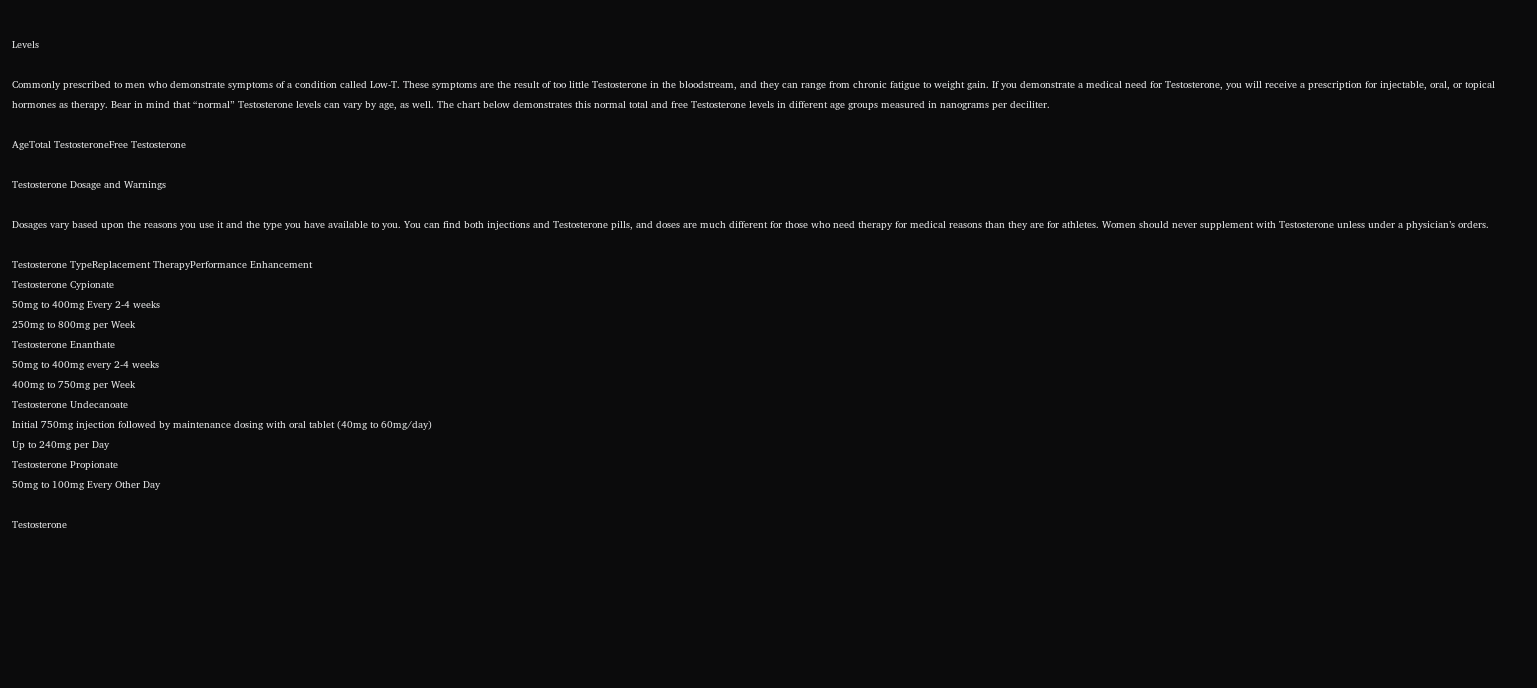Levels

Commonly prescribed to men who demonstrate symptoms of a condition called Low-T. These symptoms are the result of too little Testosterone in the bloodstream, and they can range from chronic fatigue to weight gain. If you demonstrate a medical need for Testosterone, you will receive a prescription for injectable, oral, or topical hormones as therapy. Bear in mind that “normal” Testosterone levels can vary by age, as well. The chart below demonstrates this normal total and free Testosterone levels in different age groups measured in nanograms per deciliter.

AgeTotal TestosteroneFree Testosterone

Testosterone Dosage and Warnings

Dosages vary based upon the reasons you use it and the type you have available to you. You can find both injections and Testosterone pills, and doses are much different for those who need therapy for medical reasons than they are for athletes. Women should never supplement with Testosterone unless under a physician’s orders.

Testosterone TypeReplacement TherapyPerformance Enhancement
Testosterone Cypionate
50mg to 400mg Every 2-4 weeks
250mg to 800mg per Week
Testosterone Enanthate
50mg to 400mg every 2-4 weeks
400mg to 750mg per Week
Testosterone Undecanoate
Initial 750mg injection followed by maintenance dosing with oral tablet (40mg to 60mg/day)
Up to 240mg per Day
Testosterone Propionate
50mg to 100mg Every Other Day

Testosterone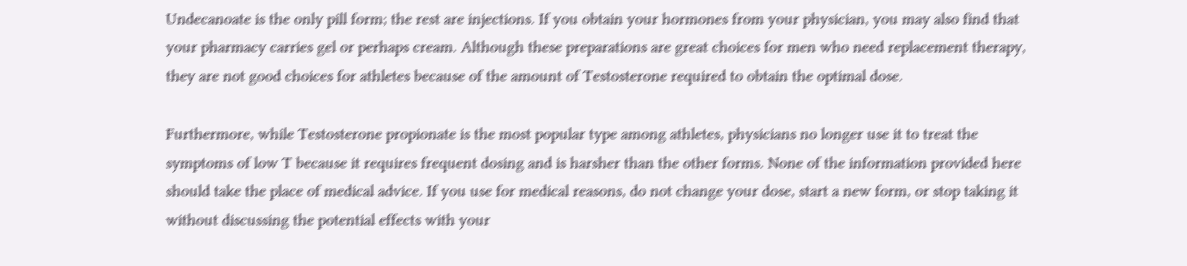Undecanoate is the only pill form; the rest are injections. If you obtain your hormones from your physician, you may also find that your pharmacy carries gel or perhaps cream. Although these preparations are great choices for men who need replacement therapy, they are not good choices for athletes because of the amount of Testosterone required to obtain the optimal dose.

Furthermore, while Testosterone propionate is the most popular type among athletes, physicians no longer use it to treat the symptoms of low T because it requires frequent dosing and is harsher than the other forms. None of the information provided here should take the place of medical advice. If you use for medical reasons, do not change your dose, start a new form, or stop taking it without discussing the potential effects with your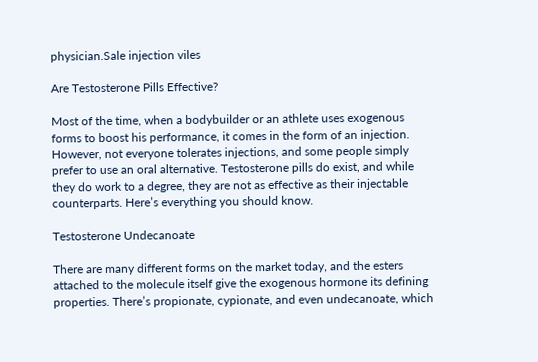physician.Sale injection viles

Are Testosterone Pills Effective?

Most of the time, when a bodybuilder or an athlete uses exogenous forms to boost his performance, it comes in the form of an injection. However, not everyone tolerates injections, and some people simply prefer to use an oral alternative. Testosterone pills do exist, and while they do work to a degree, they are not as effective as their injectable counterparts. Here’s everything you should know.

Testosterone Undecanoate

There are many different forms on the market today, and the esters attached to the molecule itself give the exogenous hormone its defining properties. There’s propionate, cypionate, and even undecanoate, which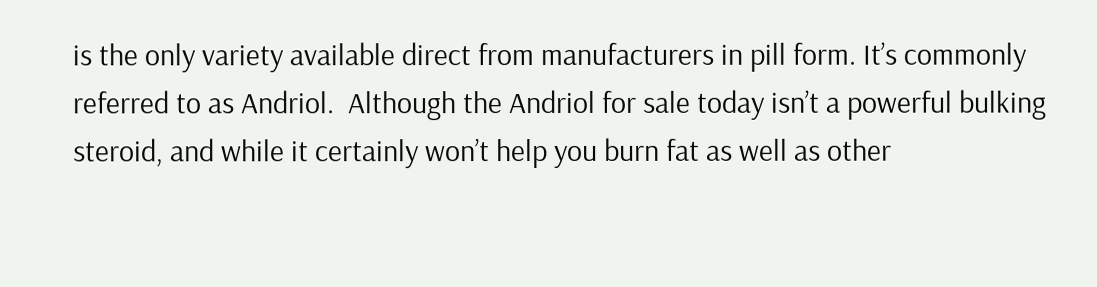is the only variety available direct from manufacturers in pill form. It’s commonly referred to as Andriol.  Although the Andriol for sale today isn’t a powerful bulking steroid, and while it certainly won’t help you burn fat as well as other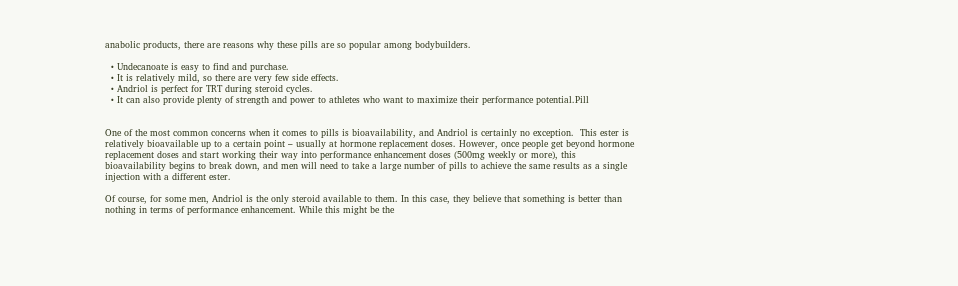anabolic products, there are reasons why these pills are so popular among bodybuilders.

  • Undecanoate is easy to find and purchase.
  • It is relatively mild, so there are very few side effects.
  • Andriol is perfect for TRT during steroid cycles.
  • It can also provide plenty of strength and power to athletes who want to maximize their performance potential.Pill


One of the most common concerns when it comes to pills is bioavailability, and Andriol is certainly no exception.  This ester is relatively bioavailable up to a certain point – usually at hormone replacement doses. However, once people get beyond hormone replacement doses and start working their way into performance enhancement doses (500mg weekly or more), this bioavailability begins to break down, and men will need to take a large number of pills to achieve the same results as a single injection with a different ester.

Of course, for some men, Andriol is the only steroid available to them. In this case, they believe that something is better than nothing in terms of performance enhancement. While this might be the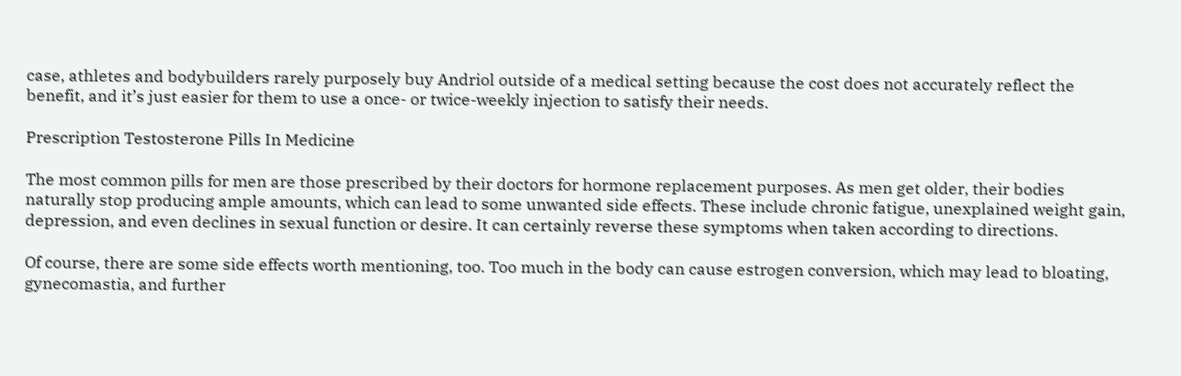case, athletes and bodybuilders rarely purposely buy Andriol outside of a medical setting because the cost does not accurately reflect the benefit, and it’s just easier for them to use a once- or twice-weekly injection to satisfy their needs.

Prescription Testosterone Pills In Medicine

The most common pills for men are those prescribed by their doctors for hormone replacement purposes. As men get older, their bodies naturally stop producing ample amounts, which can lead to some unwanted side effects. These include chronic fatigue, unexplained weight gain, depression, and even declines in sexual function or desire. It can certainly reverse these symptoms when taken according to directions.

Of course, there are some side effects worth mentioning, too. Too much in the body can cause estrogen conversion, which may lead to bloating, gynecomastia, and further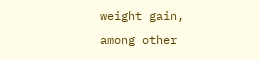weight gain, among other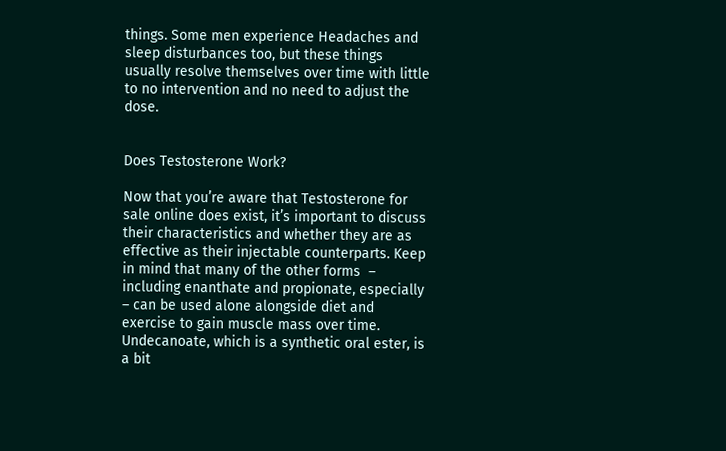things. Some men experience Headaches and sleep disturbances too, but these things usually resolve themselves over time with little to no intervention and no need to adjust the dose.


Does Testosterone Work?

Now that you’re aware that Testosterone for sale online does exist, it’s important to discuss their characteristics and whether they are as effective as their injectable counterparts. Keep in mind that many of the other forms  – including enanthate and propionate, especially – can be used alone alongside diet and exercise to gain muscle mass over time. Undecanoate, which is a synthetic oral ester, is a bit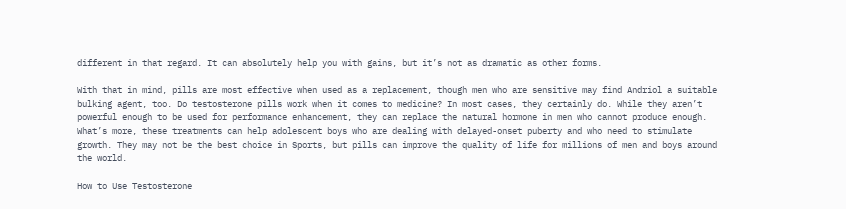different in that regard. It can absolutely help you with gains, but it’s not as dramatic as other forms.

With that in mind, pills are most effective when used as a replacement, though men who are sensitive may find Andriol a suitable bulking agent, too. Do testosterone pills work when it comes to medicine? In most cases, they certainly do. While they aren’t powerful enough to be used for performance enhancement, they can replace the natural hormone in men who cannot produce enough. What’s more, these treatments can help adolescent boys who are dealing with delayed-onset puberty and who need to stimulate growth. They may not be the best choice in Sports, but pills can improve the quality of life for millions of men and boys around the world.

How to Use Testosterone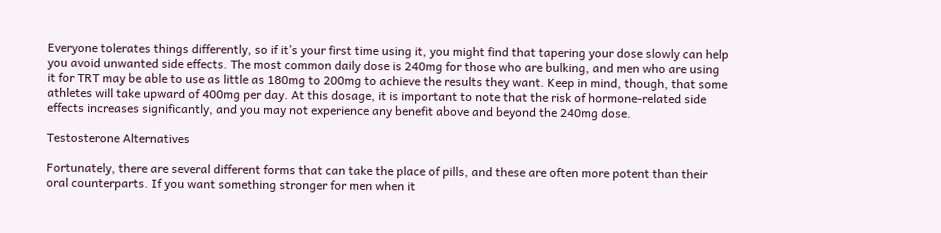Everyone tolerates things differently, so if it’s your first time using it, you might find that tapering your dose slowly can help you avoid unwanted side effects. The most common daily dose is 240mg for those who are bulking, and men who are using it for TRT may be able to use as little as 180mg to 200mg to achieve the results they want. Keep in mind, though, that some athletes will take upward of 400mg per day. At this dosage, it is important to note that the risk of hormone-related side effects increases significantly, and you may not experience any benefit above and beyond the 240mg dose.

Testosterone Alternatives

Fortunately, there are several different forms that can take the place of pills, and these are often more potent than their oral counterparts. If you want something stronger for men when it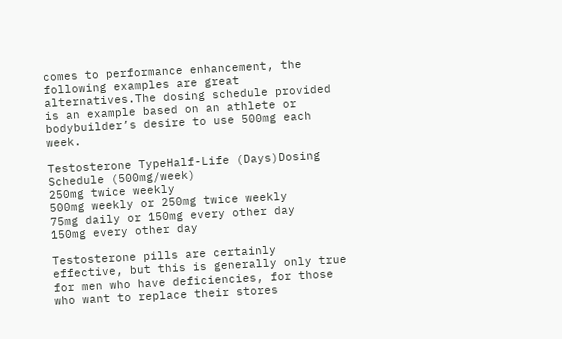comes to performance enhancement, the following examples are great alternatives.The dosing schedule provided is an example based on an athlete or bodybuilder’s desire to use 500mg each week.

Testosterone TypeHalf-Life (Days)Dosing Schedule (500mg/week)
250mg twice weekly
500mg weekly or 250mg twice weekly
75mg daily or 150mg every other day
150mg every other day

Testosterone pills are certainly effective, but this is generally only true for men who have deficiencies, for those who want to replace their stores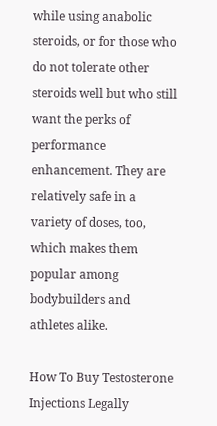while using anabolic steroids, or for those who do not tolerate other steroids well but who still want the perks of performance enhancement. They are relatively safe in a variety of doses, too, which makes them popular among bodybuilders and athletes alike.

How To Buy Testosterone Injections Legally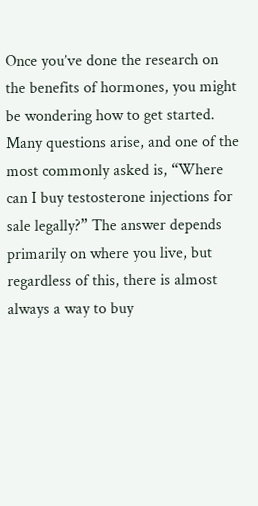Once you’ve done the research on the benefits of hormones, you might be wondering how to get started. Many questions arise, and one of the most commonly asked is, “Where can I buy testosterone injections for sale legally?” The answer depends primarily on where you live, but regardless of this, there is almost always a way to buy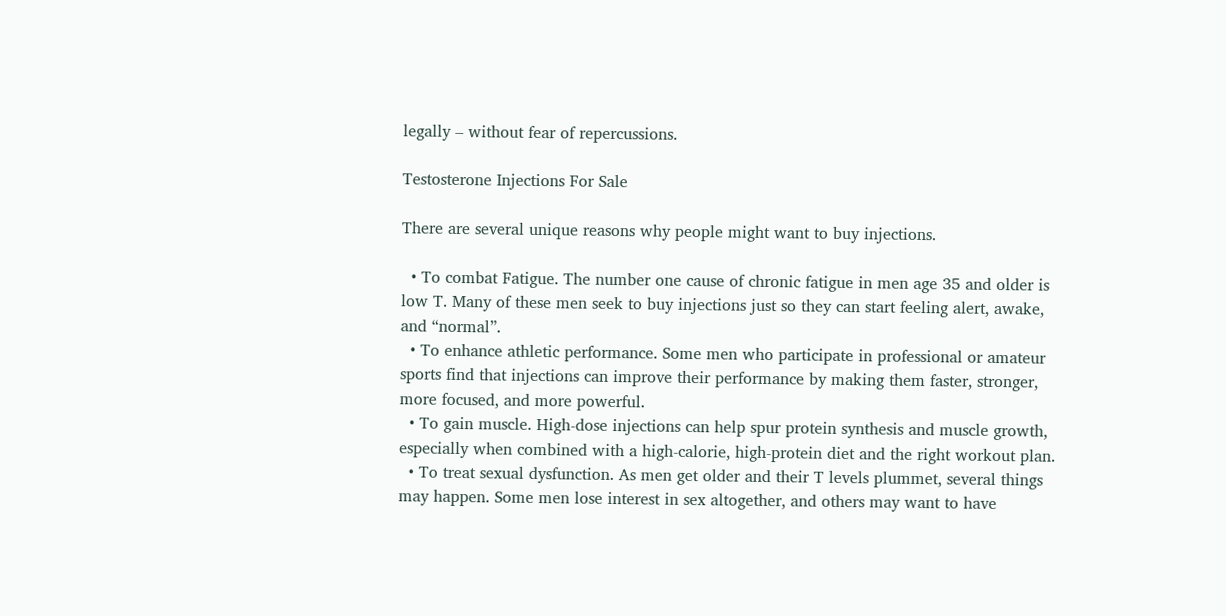legally – without fear of repercussions.

Testosterone Injections For Sale

There are several unique reasons why people might want to buy injections.

  • To combat Fatigue. The number one cause of chronic fatigue in men age 35 and older is low T. Many of these men seek to buy injections just so they can start feeling alert, awake, and “normal”.
  • To enhance athletic performance. Some men who participate in professional or amateur sports find that injections can improve their performance by making them faster, stronger, more focused, and more powerful.
  • To gain muscle. High-dose injections can help spur protein synthesis and muscle growth, especially when combined with a high-calorie, high-protein diet and the right workout plan.
  • To treat sexual dysfunction. As men get older and their T levels plummet, several things may happen. Some men lose interest in sex altogether, and others may want to have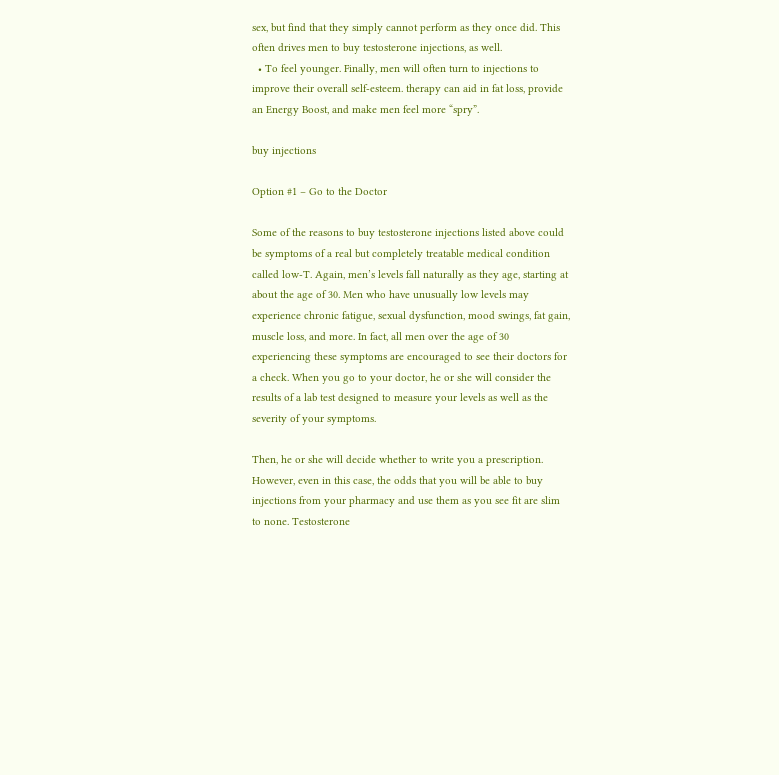sex, but find that they simply cannot perform as they once did. This often drives men to buy testosterone injections, as well.
  • To feel younger. Finally, men will often turn to injections to improve their overall self-esteem. therapy can aid in fat loss, provide an Energy Boost, and make men feel more “spry”.

buy injections

Option #1 – Go to the Doctor

Some of the reasons to buy testosterone injections listed above could be symptoms of a real but completely treatable medical condition called low-T. Again, men’s levels fall naturally as they age, starting at about the age of 30. Men who have unusually low levels may experience chronic fatigue, sexual dysfunction, mood swings, fat gain, muscle loss, and more. In fact, all men over the age of 30 experiencing these symptoms are encouraged to see their doctors for a check. When you go to your doctor, he or she will consider the results of a lab test designed to measure your levels as well as the severity of your symptoms.

Then, he or she will decide whether to write you a prescription. However, even in this case, the odds that you will be able to buy injections from your pharmacy and use them as you see fit are slim to none. Testosterone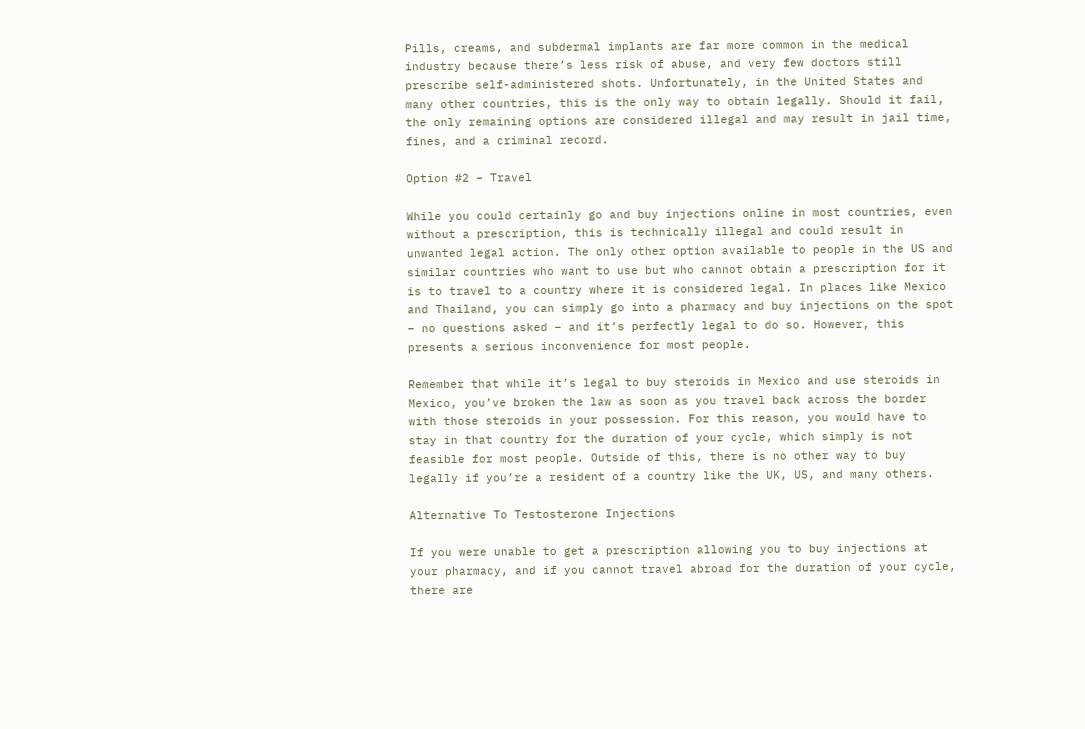Pills, creams, and subdermal implants are far more common in the medical industry because there’s less risk of abuse, and very few doctors still prescribe self-administered shots. Unfortunately, in the United States and many other countries, this is the only way to obtain legally. Should it fail, the only remaining options are considered illegal and may result in jail time, fines, and a criminal record.

Option #2 – Travel

While you could certainly go and buy injections online in most countries, even without a prescription, this is technically illegal and could result in unwanted legal action. The only other option available to people in the US and similar countries who want to use but who cannot obtain a prescription for it is to travel to a country where it is considered legal. In places like Mexico and Thailand, you can simply go into a pharmacy and buy injections on the spot – no questions asked – and it’s perfectly legal to do so. However, this presents a serious inconvenience for most people.

Remember that while it’s legal to buy steroids in Mexico and use steroids in Mexico, you’ve broken the law as soon as you travel back across the border with those steroids in your possession. For this reason, you would have to stay in that country for the duration of your cycle, which simply is not feasible for most people. Outside of this, there is no other way to buy legally if you’re a resident of a country like the UK, US, and many others.

Alternative To Testosterone Injections

If you were unable to get a prescription allowing you to buy injections at your pharmacy, and if you cannot travel abroad for the duration of your cycle, there are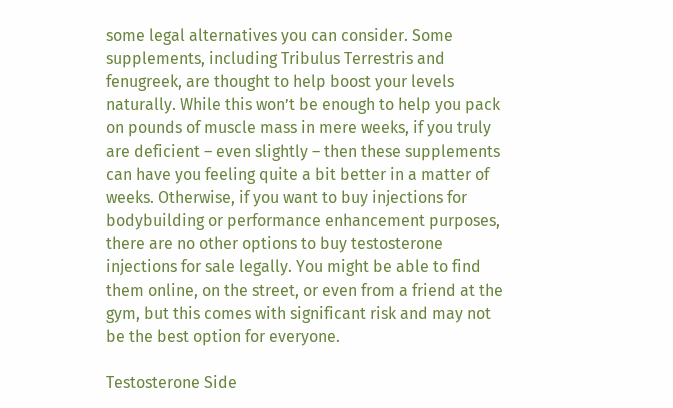some legal alternatives you can consider. Some supplements, including Tribulus Terrestris and fenugreek, are thought to help boost your levels naturally. While this won’t be enough to help you pack on pounds of muscle mass in mere weeks, if you truly are deficient – even slightly – then these supplements can have you feeling quite a bit better in a matter of weeks. Otherwise, if you want to buy injections for bodybuilding or performance enhancement purposes, there are no other options to buy testosterone injections for sale legally. You might be able to find them online, on the street, or even from a friend at the gym, but this comes with significant risk and may not be the best option for everyone.

Testosterone Side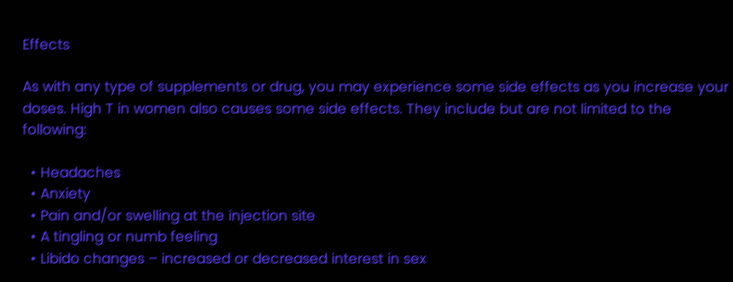Effects

As with any type of supplements or drug, you may experience some side effects as you increase your doses. High T in women also causes some side effects. They include but are not limited to the following:

  • Headaches
  • Anxiety
  • Pain and/or swelling at the injection site
  • A tingling or numb feeling
  • Libido changes – increased or decreased interest in sex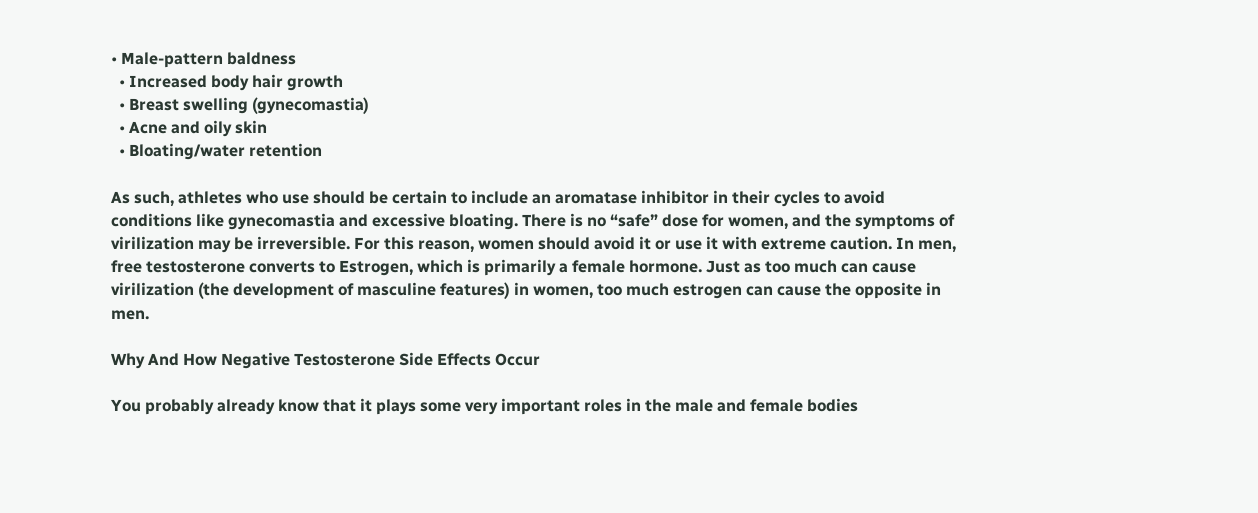• Male-pattern baldness
  • Increased body hair growth
  • Breast swelling (gynecomastia)
  • Acne and oily skin
  • Bloating/water retention

As such, athletes who use should be certain to include an aromatase inhibitor in their cycles to avoid conditions like gynecomastia and excessive bloating. There is no “safe” dose for women, and the symptoms of virilization may be irreversible. For this reason, women should avoid it or use it with extreme caution. In men, free testosterone converts to Estrogen, which is primarily a female hormone. Just as too much can cause virilization (the development of masculine features) in women, too much estrogen can cause the opposite in men.

Why And How Negative Testosterone Side Effects Occur

You probably already know that it plays some very important roles in the male and female bodies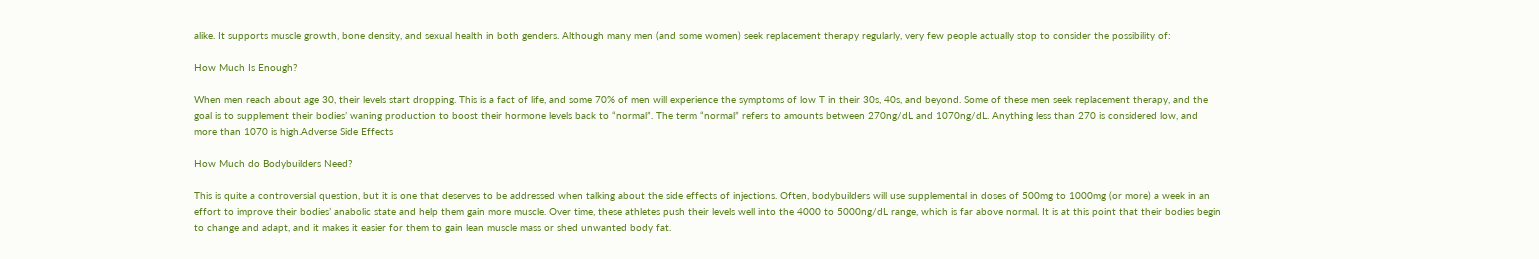alike. It supports muscle growth, bone density, and sexual health in both genders. Although many men (and some women) seek replacement therapy regularly, very few people actually stop to consider the possibility of:

How Much Is Enough?

When men reach about age 30, their levels start dropping. This is a fact of life, and some 70% of men will experience the symptoms of low T in their 30s, 40s, and beyond. Some of these men seek replacement therapy, and the goal is to supplement their bodies’ waning production to boost their hormone levels back to “normal”. The term “normal” refers to amounts between 270ng/dL and 1070ng/dL. Anything less than 270 is considered low, and more than 1070 is high.Adverse Side Effects

How Much do Bodybuilders Need?

This is quite a controversial question, but it is one that deserves to be addressed when talking about the side effects of injections. Often, bodybuilders will use supplemental in doses of 500mg to 1000mg (or more) a week in an effort to improve their bodies’ anabolic state and help them gain more muscle. Over time, these athletes push their levels well into the 4000 to 5000ng/dL range, which is far above normal. It is at this point that their bodies begin to change and adapt, and it makes it easier for them to gain lean muscle mass or shed unwanted body fat.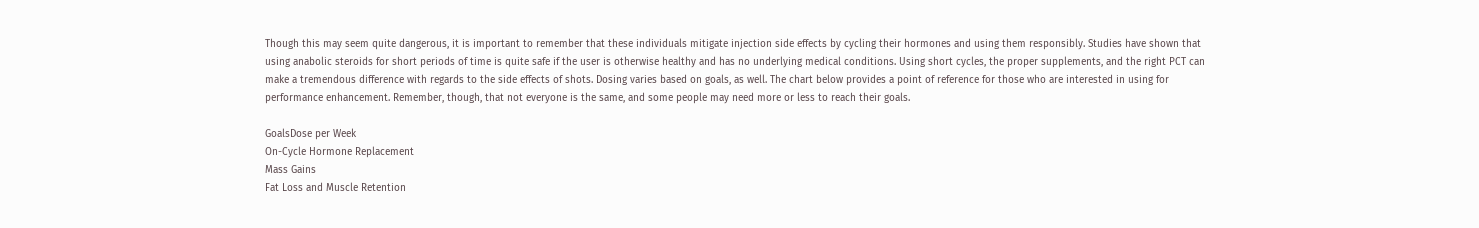Though this may seem quite dangerous, it is important to remember that these individuals mitigate injection side effects by cycling their hormones and using them responsibly. Studies have shown that using anabolic steroids for short periods of time is quite safe if the user is otherwise healthy and has no underlying medical conditions. Using short cycles, the proper supplements, and the right PCT can make a tremendous difference with regards to the side effects of shots. Dosing varies based on goals, as well. The chart below provides a point of reference for those who are interested in using for performance enhancement. Remember, though, that not everyone is the same, and some people may need more or less to reach their goals.

GoalsDose per Week
On-Cycle Hormone Replacement
Mass Gains
Fat Loss and Muscle Retention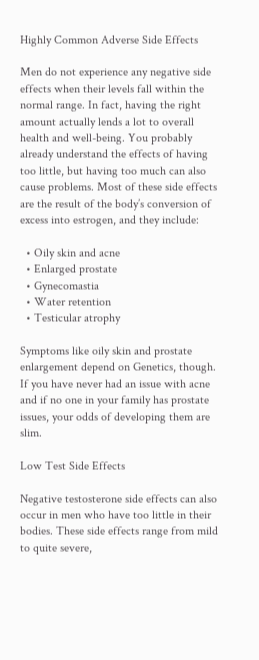Highly Common Adverse Side Effects

Men do not experience any negative side effects when their levels fall within the normal range. In fact, having the right amount actually lends a lot to overall health and well-being. You probably already understand the effects of having too little, but having too much can also cause problems. Most of these side effects are the result of the body’s conversion of excess into estrogen, and they include:

  • Oily skin and acne
  • Enlarged prostate
  • Gynecomastia
  • Water retention
  • Testicular atrophy

Symptoms like oily skin and prostate enlargement depend on Genetics, though. If you have never had an issue with acne and if no one in your family has prostate issues, your odds of developing them are slim.

Low Test Side Effects

Negative testosterone side effects can also occur in men who have too little in their bodies. These side effects range from mild to quite severe,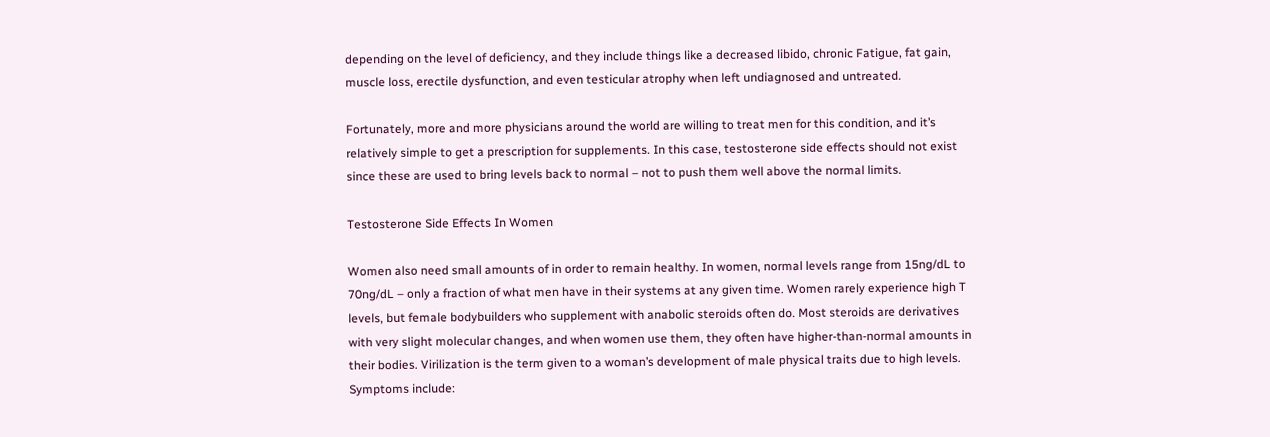depending on the level of deficiency, and they include things like a decreased libido, chronic Fatigue, fat gain, muscle loss, erectile dysfunction, and even testicular atrophy when left undiagnosed and untreated.

Fortunately, more and more physicians around the world are willing to treat men for this condition, and it’s relatively simple to get a prescription for supplements. In this case, testosterone side effects should not exist since these are used to bring levels back to normal – not to push them well above the normal limits.

Testosterone Side Effects In Women

Women also need small amounts of in order to remain healthy. In women, normal levels range from 15ng/dL to 70ng/dL – only a fraction of what men have in their systems at any given time. Women rarely experience high T levels, but female bodybuilders who supplement with anabolic steroids often do. Most steroids are derivatives with very slight molecular changes, and when women use them, they often have higher-than-normal amounts in their bodies. Virilization is the term given to a woman’s development of male physical traits due to high levels. Symptoms include: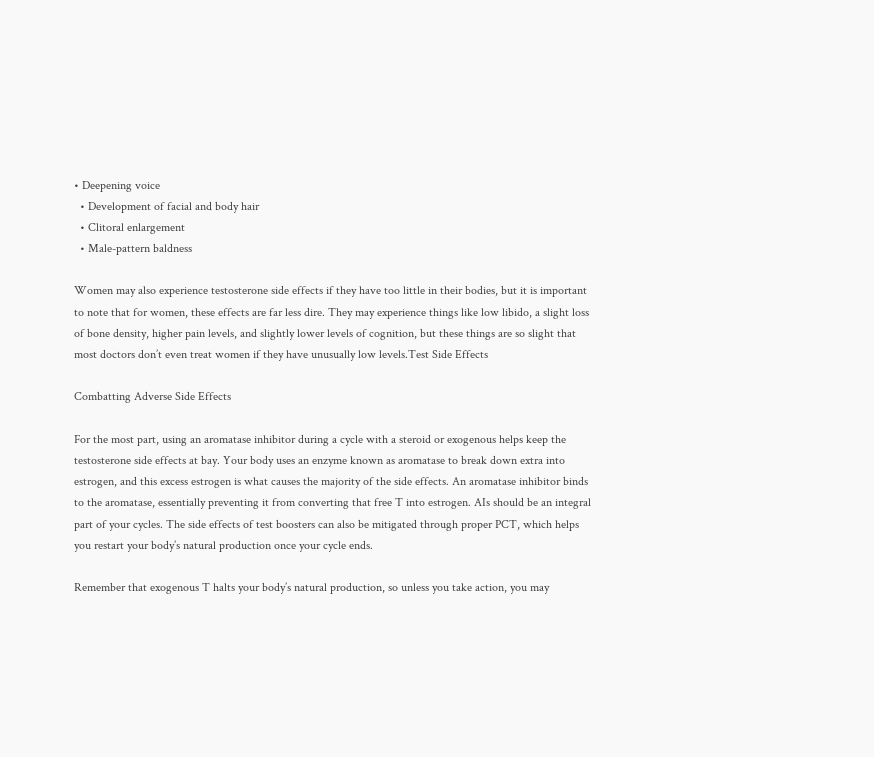• Deepening voice
  • Development of facial and body hair
  • Clitoral enlargement
  • Male-pattern baldness

Women may also experience testosterone side effects if they have too little in their bodies, but it is important to note that for women, these effects are far less dire. They may experience things like low libido, a slight loss of bone density, higher pain levels, and slightly lower levels of cognition, but these things are so slight that most doctors don’t even treat women if they have unusually low levels.Test Side Effects

Combatting Adverse Side Effects

For the most part, using an aromatase inhibitor during a cycle with a steroid or exogenous helps keep the testosterone side effects at bay. Your body uses an enzyme known as aromatase to break down extra into estrogen, and this excess estrogen is what causes the majority of the side effects. An aromatase inhibitor binds to the aromatase, essentially preventing it from converting that free T into estrogen. AIs should be an integral part of your cycles. The side effects of test boosters can also be mitigated through proper PCT, which helps you restart your body’s natural production once your cycle ends.

Remember that exogenous T halts your body’s natural production, so unless you take action, you may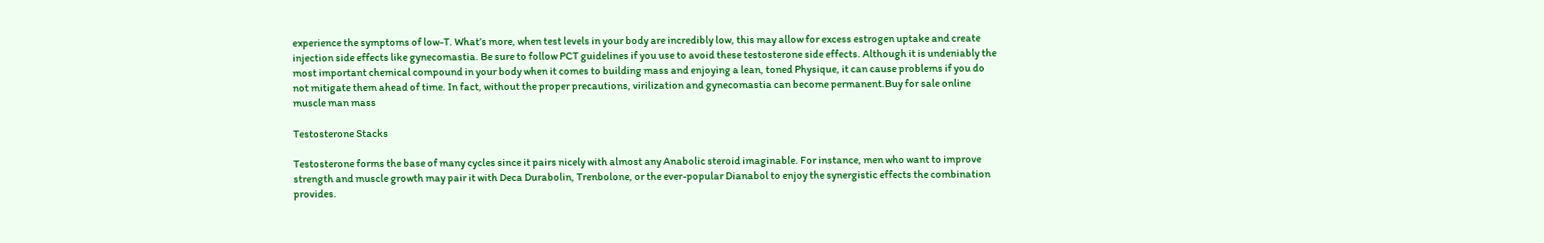experience the symptoms of low-T. What’s more, when test levels in your body are incredibly low, this may allow for excess estrogen uptake and create injection side effects like gynecomastia. Be sure to follow PCT guidelines if you use to avoid these testosterone side effects. Although it is undeniably the most important chemical compound in your body when it comes to building mass and enjoying a lean, toned Physique, it can cause problems if you do not mitigate them ahead of time. In fact, without the proper precautions, virilization and gynecomastia can become permanent.Buy for sale online muscle man mass

Testosterone Stacks

Testosterone forms the base of many cycles since it pairs nicely with almost any Anabolic steroid imaginable. For instance, men who want to improve strength and muscle growth may pair it with Deca Durabolin, Trenbolone, or the ever-popular Dianabol to enjoy the synergistic effects the combination provides.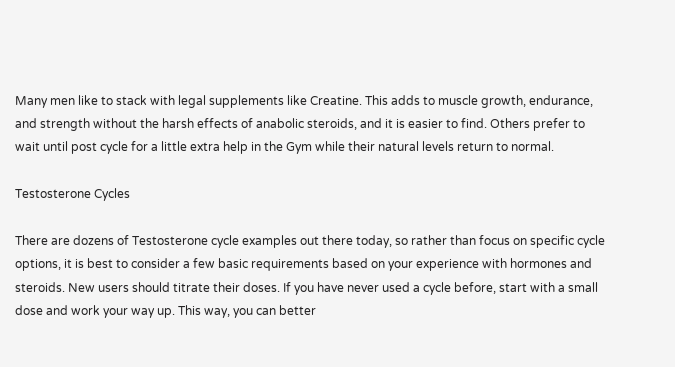Many men like to stack with legal supplements like Creatine. This adds to muscle growth, endurance, and strength without the harsh effects of anabolic steroids, and it is easier to find. Others prefer to wait until post cycle for a little extra help in the Gym while their natural levels return to normal.

Testosterone Cycles

There are dozens of Testosterone cycle examples out there today, so rather than focus on specific cycle options, it is best to consider a few basic requirements based on your experience with hormones and steroids. New users should titrate their doses. If you have never used a cycle before, start with a small dose and work your way up. This way, you can better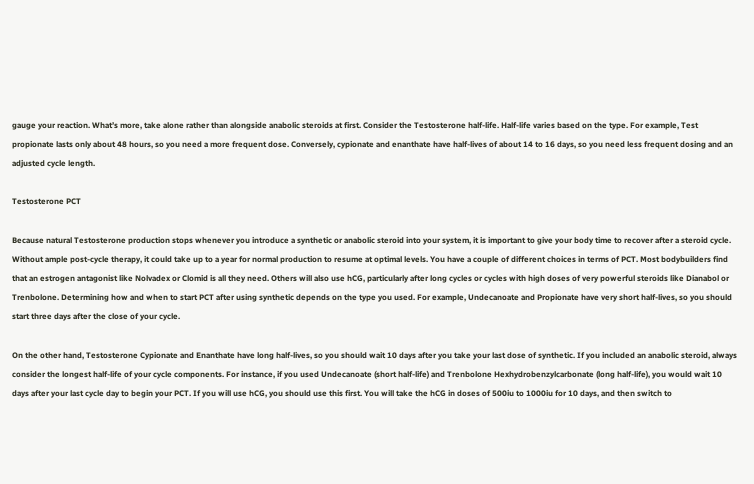gauge your reaction. What’s more, take alone rather than alongside anabolic steroids at first. Consider the Testosterone half-life. Half-life varies based on the type. For example, Test propionate lasts only about 48 hours, so you need a more frequent dose. Conversely, cypionate and enanthate have half-lives of about 14 to 16 days, so you need less frequent dosing and an adjusted cycle length.

Testosterone PCT

Because natural Testosterone production stops whenever you introduce a synthetic or anabolic steroid into your system, it is important to give your body time to recover after a steroid cycle. Without ample post-cycle therapy, it could take up to a year for normal production to resume at optimal levels. You have a couple of different choices in terms of PCT. Most bodybuilders find that an estrogen antagonist like Nolvadex or Clomid is all they need. Others will also use hCG, particularly after long cycles or cycles with high doses of very powerful steroids like Dianabol or Trenbolone. Determining how and when to start PCT after using synthetic depends on the type you used. For example, Undecanoate and Propionate have very short half-lives, so you should start three days after the close of your cycle.

On the other hand, Testosterone Cypionate and Enanthate have long half-lives, so you should wait 10 days after you take your last dose of synthetic. If you included an anabolic steroid, always consider the longest half-life of your cycle components. For instance, if you used Undecanoate (short half-life) and Trenbolone Hexhydrobenzylcarbonate (long half-life), you would wait 10 days after your last cycle day to begin your PCT. If you will use hCG, you should use this first. You will take the hCG in doses of 500iu to 1000iu for 10 days, and then switch to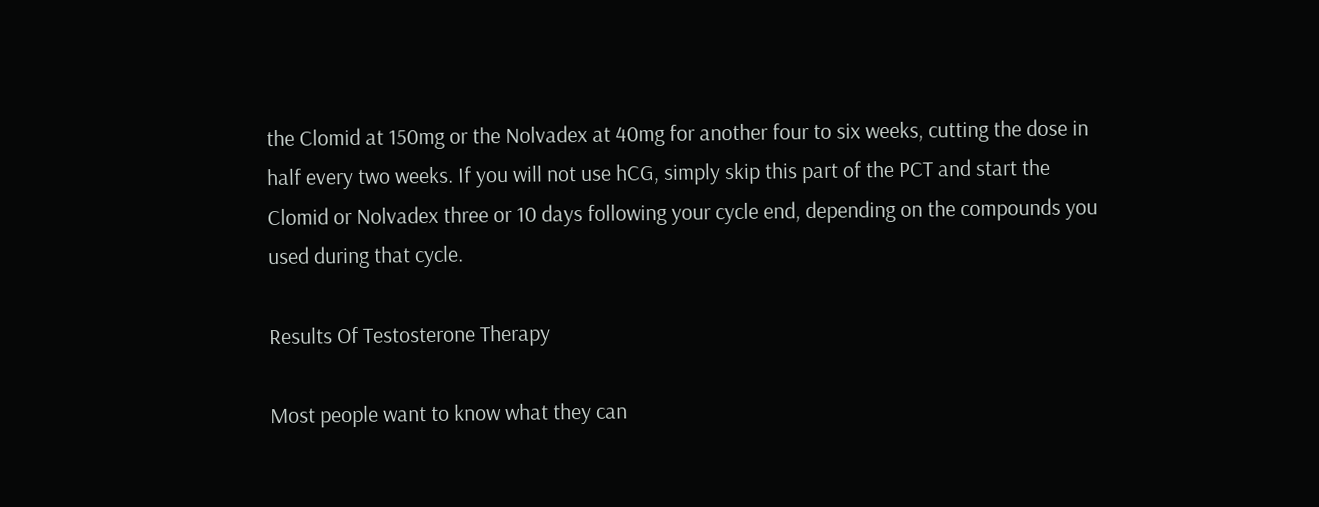the Clomid at 150mg or the Nolvadex at 40mg for another four to six weeks, cutting the dose in half every two weeks. If you will not use hCG, simply skip this part of the PCT and start the Clomid or Nolvadex three or 10 days following your cycle end, depending on the compounds you used during that cycle.

Results Of Testosterone Therapy

Most people want to know what they can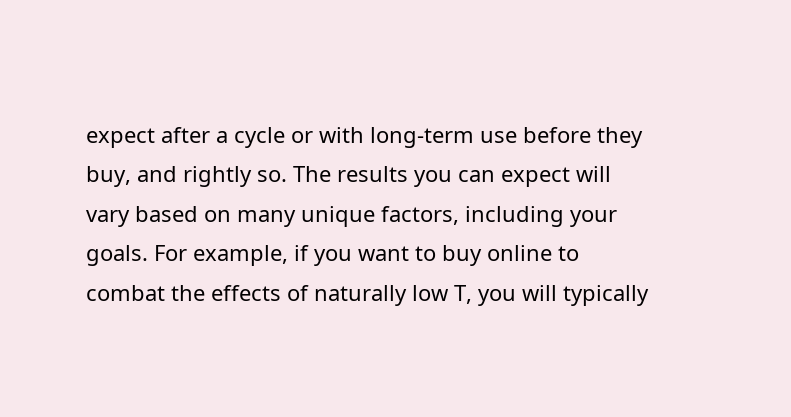expect after a cycle or with long-term use before they buy, and rightly so. The results you can expect will vary based on many unique factors, including your goals. For example, if you want to buy online to combat the effects of naturally low T, you will typically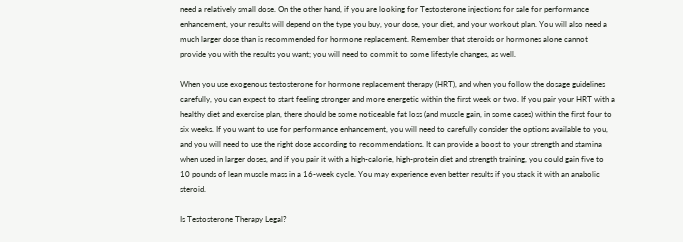need a relatively small dose. On the other hand, if you are looking for Testosterone injections for sale for performance enhancement, your results will depend on the type you buy, your dose, your diet, and your workout plan. You will also need a much larger dose than is recommended for hormone replacement. Remember that steroids or hormones alone cannot provide you with the results you want; you will need to commit to some lifestyle changes, as well.

When you use exogenous testosterone for hormone replacement therapy (HRT), and when you follow the dosage guidelines carefully, you can expect to start feeling stronger and more energetic within the first week or two. If you pair your HRT with a healthy diet and exercise plan, there should be some noticeable fat loss (and muscle gain, in some cases) within the first four to six weeks. If you want to use for performance enhancement, you will need to carefully consider the options available to you, and you will need to use the right dose according to recommendations. It can provide a boost to your strength and stamina when used in larger doses, and if you pair it with a high-calorie, high-protein diet and strength training, you could gain five to 10 pounds of lean muscle mass in a 16-week cycle. You may experience even better results if you stack it with an anabolic steroid.

Is Testosterone Therapy Legal?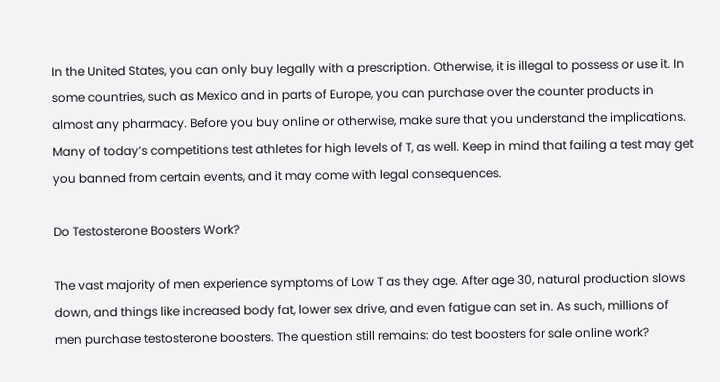In the United States, you can only buy legally with a prescription. Otherwise, it is illegal to possess or use it. In some countries, such as Mexico and in parts of Europe, you can purchase over the counter products in almost any pharmacy. Before you buy online or otherwise, make sure that you understand the implications. Many of today’s competitions test athletes for high levels of T, as well. Keep in mind that failing a test may get you banned from certain events, and it may come with legal consequences.

Do Testosterone Boosters Work?

The vast majority of men experience symptoms of Low T as they age. After age 30, natural production slows down, and things like increased body fat, lower sex drive, and even fatigue can set in. As such, millions of men purchase testosterone boosters. The question still remains: do test boosters for sale online work?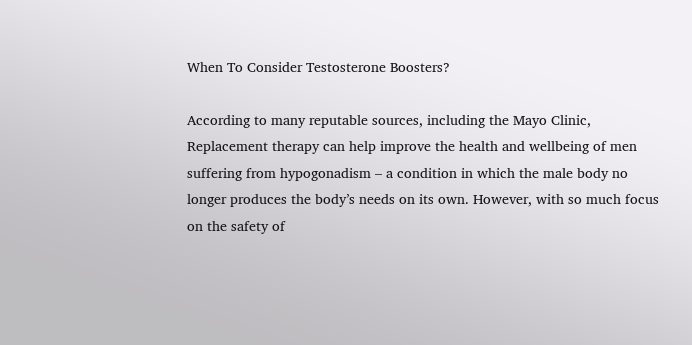When To Consider Testosterone Boosters?

According to many reputable sources, including the Mayo Clinic, Replacement therapy can help improve the health and wellbeing of men suffering from hypogonadism – a condition in which the male body no longer produces the body’s needs on its own. However, with so much focus on the safety of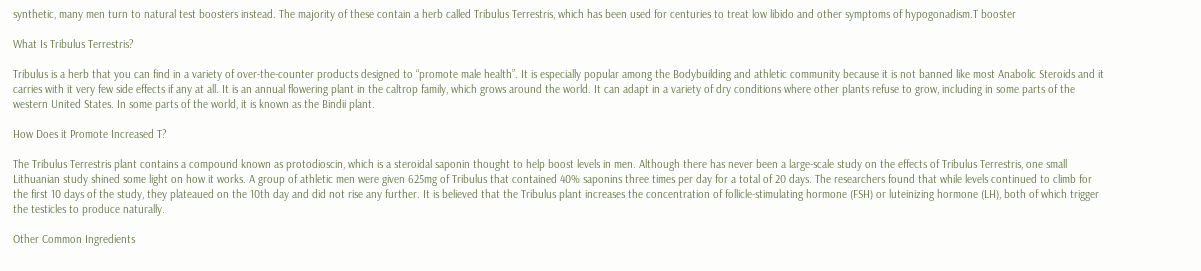synthetic, many men turn to natural test boosters instead. The majority of these contain a herb called Tribulus Terrestris, which has been used for centuries to treat low libido and other symptoms of hypogonadism.T booster

What Is Tribulus Terrestris?

Tribulus is a herb that you can find in a variety of over-the-counter products designed to “promote male health”. It is especially popular among the Bodybuilding and athletic community because it is not banned like most Anabolic Steroids and it carries with it very few side effects if any at all. It is an annual flowering plant in the caltrop family, which grows around the world. It can adapt in a variety of dry conditions where other plants refuse to grow, including in some parts of the western United States. In some parts of the world, it is known as the Bindii plant.

How Does it Promote Increased T?

The Tribulus Terrestris plant contains a compound known as protodioscin, which is a steroidal saponin thought to help boost levels in men. Although there has never been a large-scale study on the effects of Tribulus Terrestris, one small Lithuanian study shined some light on how it works. A group of athletic men were given 625mg of Tribulus that contained 40% saponins three times per day for a total of 20 days. The researchers found that while levels continued to climb for the first 10 days of the study, they plateaued on the 10th day and did not rise any further. It is believed that the Tribulus plant increases the concentration of follicle-stimulating hormone (FSH) or luteinizing hormone (LH), both of which trigger the testicles to produce naturally.

Other Common Ingredients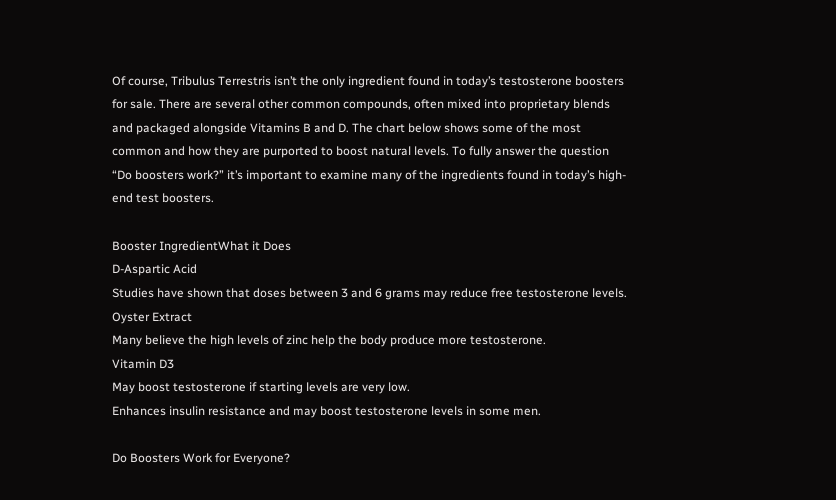Of course, Tribulus Terrestris isn’t the only ingredient found in today’s testosterone boosters for sale. There are several other common compounds, often mixed into proprietary blends and packaged alongside Vitamins B and D. The chart below shows some of the most common and how they are purported to boost natural levels. To fully answer the question “Do boosters work?” it’s important to examine many of the ingredients found in today’s high-end test boosters.

Booster IngredientWhat it Does
D-Aspartic Acid
Studies have shown that doses between 3 and 6 grams may reduce free testosterone levels.
Oyster Extract
Many believe the high levels of zinc help the body produce more testosterone.
Vitamin D3
May boost testosterone if starting levels are very low.
Enhances insulin resistance and may boost testosterone levels in some men.

Do Boosters Work for Everyone?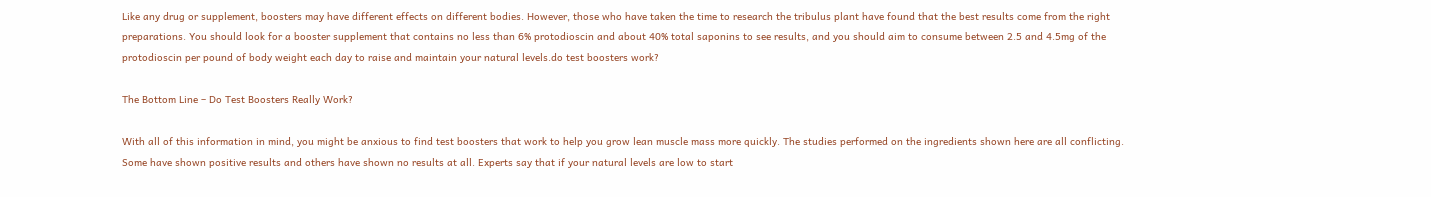Like any drug or supplement, boosters may have different effects on different bodies. However, those who have taken the time to research the tribulus plant have found that the best results come from the right preparations. You should look for a booster supplement that contains no less than 6% protodioscin and about 40% total saponins to see results, and you should aim to consume between 2.5 and 4.5mg of the protodioscin per pound of body weight each day to raise and maintain your natural levels.do test boosters work?

The Bottom Line – Do Test Boosters Really Work?

With all of this information in mind, you might be anxious to find test boosters that work to help you grow lean muscle mass more quickly. The studies performed on the ingredients shown here are all conflicting. Some have shown positive results and others have shown no results at all. Experts say that if your natural levels are low to start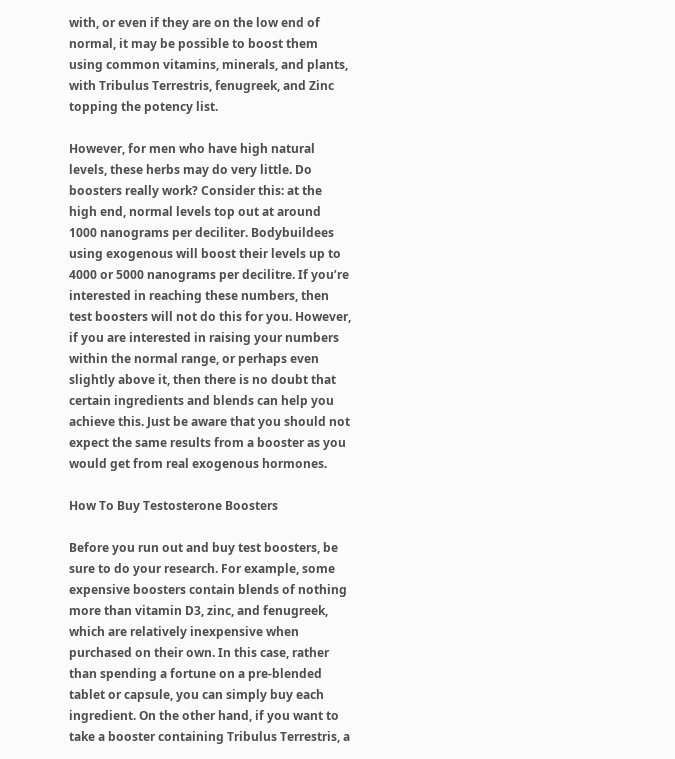with, or even if they are on the low end of normal, it may be possible to boost them using common vitamins, minerals, and plants, with Tribulus Terrestris, fenugreek, and Zinc topping the potency list.

However, for men who have high natural levels, these herbs may do very little. Do boosters really work? Consider this: at the high end, normal levels top out at around 1000 nanograms per deciliter. Bodybuildees using exogenous will boost their levels up to 4000 or 5000 nanograms per decilitre. If you’re interested in reaching these numbers, then test boosters will not do this for you. However, if you are interested in raising your numbers within the normal range, or perhaps even slightly above it, then there is no doubt that certain ingredients and blends can help you achieve this. Just be aware that you should not expect the same results from a booster as you would get from real exogenous hormones.

How To Buy Testosterone Boosters

Before you run out and buy test boosters, be sure to do your research. For example, some expensive boosters contain blends of nothing more than vitamin D3, zinc, and fenugreek, which are relatively inexpensive when purchased on their own. In this case, rather than spending a fortune on a pre-blended tablet or capsule, you can simply buy each ingredient. On the other hand, if you want to take a booster containing Tribulus Terrestris, a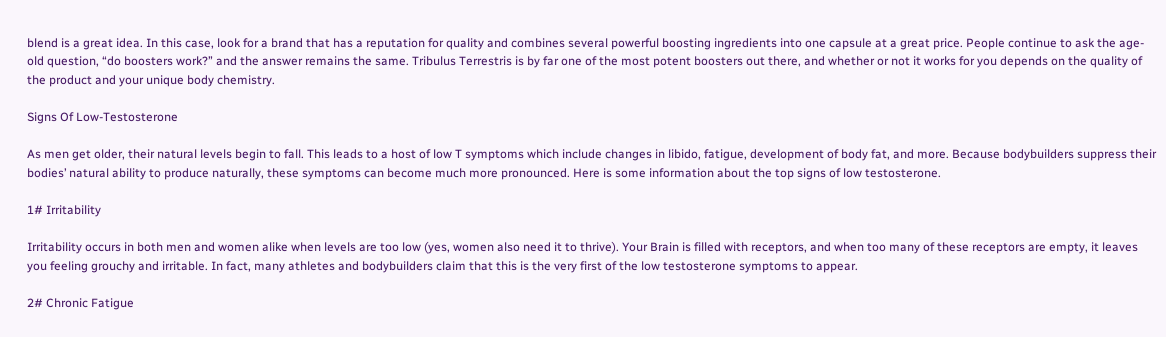blend is a great idea. In this case, look for a brand that has a reputation for quality and combines several powerful boosting ingredients into one capsule at a great price. People continue to ask the age-old question, “do boosters work?” and the answer remains the same. Tribulus Terrestris is by far one of the most potent boosters out there, and whether or not it works for you depends on the quality of the product and your unique body chemistry.

Signs Of Low-Testosterone

As men get older, their natural levels begin to fall. This leads to a host of low T symptoms which include changes in libido, fatigue, development of body fat, and more. Because bodybuilders suppress their bodies’ natural ability to produce naturally, these symptoms can become much more pronounced. Here is some information about the top signs of low testosterone.

1# Irritability

Irritability occurs in both men and women alike when levels are too low (yes, women also need it to thrive). Your Brain is filled with receptors, and when too many of these receptors are empty, it leaves you feeling grouchy and irritable. In fact, many athletes and bodybuilders claim that this is the very first of the low testosterone symptoms to appear.

2# Chronic Fatigue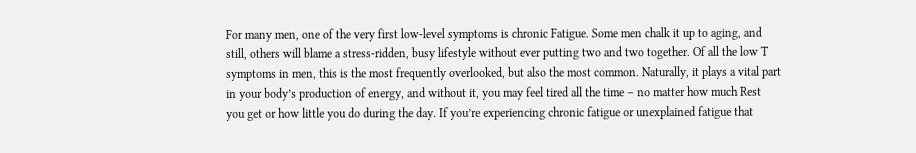For many men, one of the very first low-level symptoms is chronic Fatigue. Some men chalk it up to aging, and still, others will blame a stress-ridden, busy lifestyle without ever putting two and two together. Of all the low T symptoms in men, this is the most frequently overlooked, but also the most common. Naturally, it plays a vital part in your body’s production of energy, and without it, you may feel tired all the time – no matter how much Rest you get or how little you do during the day. If you’re experiencing chronic fatigue or unexplained fatigue that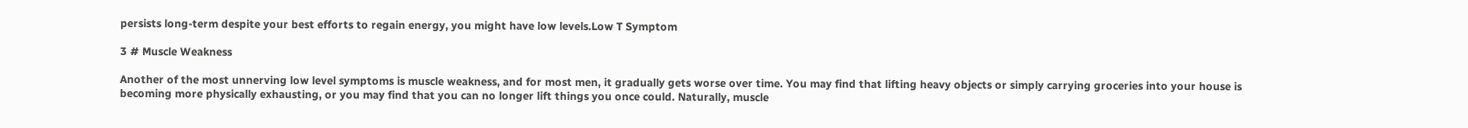persists long-term despite your best efforts to regain energy, you might have low levels.Low T Symptom

3 # Muscle Weakness

Another of the most unnerving low level symptoms is muscle weakness, and for most men, it gradually gets worse over time. You may find that lifting heavy objects or simply carrying groceries into your house is becoming more physically exhausting, or you may find that you can no longer lift things you once could. Naturally, muscle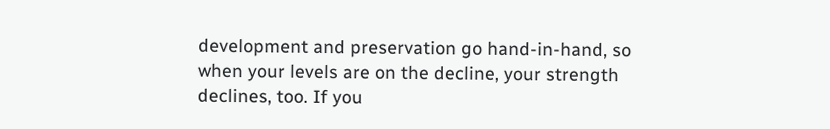development and preservation go hand-in-hand, so when your levels are on the decline, your strength declines, too. If you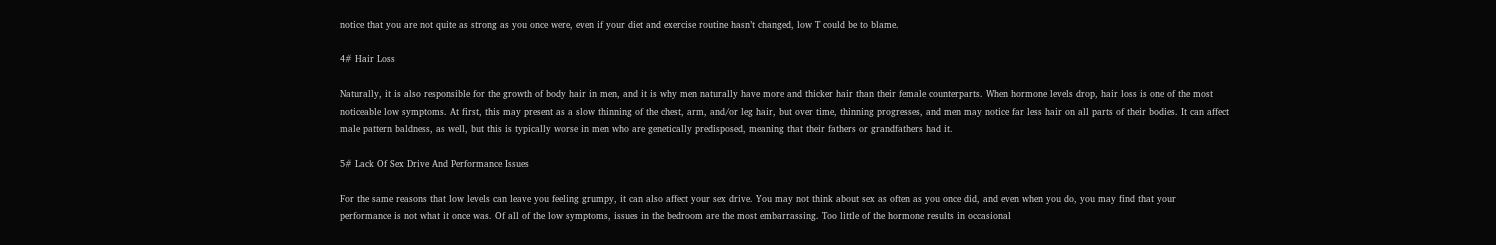notice that you are not quite as strong as you once were, even if your diet and exercise routine hasn’t changed, low T could be to blame.

4# Hair Loss

Naturally, it is also responsible for the growth of body hair in men, and it is why men naturally have more and thicker hair than their female counterparts. When hormone levels drop, hair loss is one of the most noticeable low symptoms. At first, this may present as a slow thinning of the chest, arm, and/or leg hair, but over time, thinning progresses, and men may notice far less hair on all parts of their bodies. It can affect male pattern baldness, as well, but this is typically worse in men who are genetically predisposed, meaning that their fathers or grandfathers had it.

5# Lack Of Sex Drive And Performance Issues

For the same reasons that low levels can leave you feeling grumpy, it can also affect your sex drive. You may not think about sex as often as you once did, and even when you do, you may find that your performance is not what it once was. Of all of the low symptoms, issues in the bedroom are the most embarrassing. Too little of the hormone results in occasional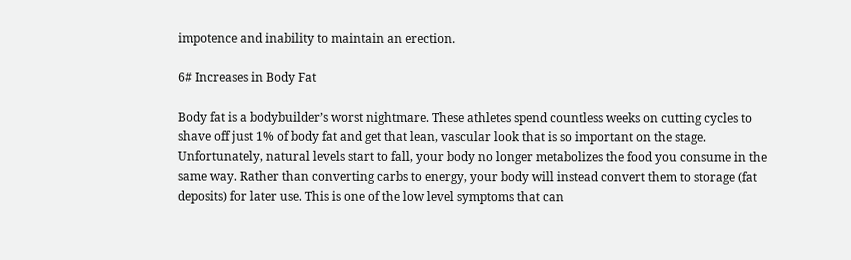impotence and inability to maintain an erection.

6# Increases in Body Fat

Body fat is a bodybuilder’s worst nightmare. These athletes spend countless weeks on cutting cycles to shave off just 1% of body fat and get that lean, vascular look that is so important on the stage. Unfortunately, natural levels start to fall, your body no longer metabolizes the food you consume in the same way. Rather than converting carbs to energy, your body will instead convert them to storage (fat deposits) for later use. This is one of the low level symptoms that can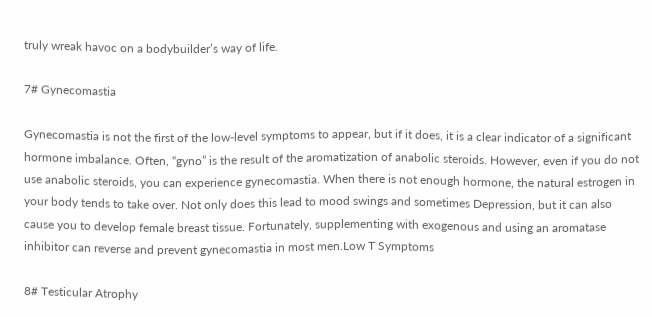truly wreak havoc on a bodybuilder’s way of life.

7# Gynecomastia

Gynecomastia is not the first of the low-level symptoms to appear, but if it does, it is a clear indicator of a significant hormone imbalance. Often, “gyno” is the result of the aromatization of anabolic steroids. However, even if you do not use anabolic steroids, you can experience gynecomastia. When there is not enough hormone, the natural estrogen in your body tends to take over. Not only does this lead to mood swings and sometimes Depression, but it can also cause you to develop female breast tissue. Fortunately, supplementing with exogenous and using an aromatase inhibitor can reverse and prevent gynecomastia in most men.Low T Symptoms

8# Testicular Atrophy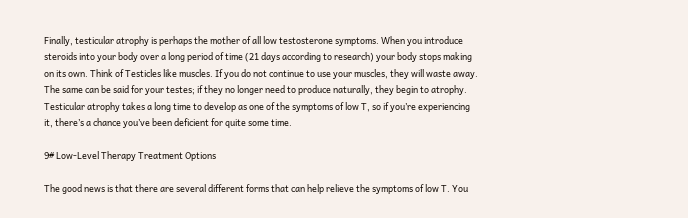Finally, testicular atrophy is perhaps the mother of all low testosterone symptoms. When you introduce steroids into your body over a long period of time (21 days according to research) your body stops making on its own. Think of Testicles like muscles. If you do not continue to use your muscles, they will waste away. The same can be said for your testes; if they no longer need to produce naturally, they begin to atrophy. Testicular atrophy takes a long time to develop as one of the symptoms of low T, so if you’re experiencing it, there’s a chance you’ve been deficient for quite some time.

9# Low-Level Therapy Treatment Options

The good news is that there are several different forms that can help relieve the symptoms of low T. You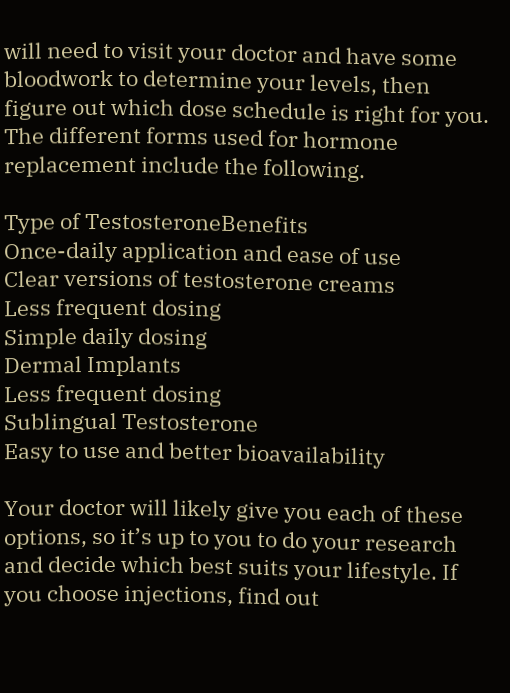will need to visit your doctor and have some bloodwork to determine your levels, then figure out which dose schedule is right for you. The different forms used for hormone replacement include the following.

Type of TestosteroneBenefits
Once-daily application and ease of use
Clear versions of testosterone creams
Less frequent dosing
Simple daily dosing
Dermal Implants
Less frequent dosing
Sublingual Testosterone
Easy to use and better bioavailability

Your doctor will likely give you each of these options, so it’s up to you to do your research and decide which best suits your lifestyle. If you choose injections, find out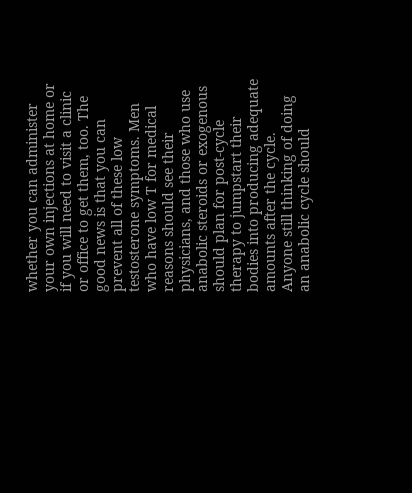whether you can administer your own injections at home or if you will need to visit a clinic or office to get them, too. The good news is that you can prevent all of these low testosterone symptoms. Men who have low T for medical reasons should see their physicians, and those who use anabolic steroids or exogenous should plan for post-cycle therapy to jumpstart their bodies into producing adequate amounts after the cycle. Anyone still thinking of doing an anabolic cycle should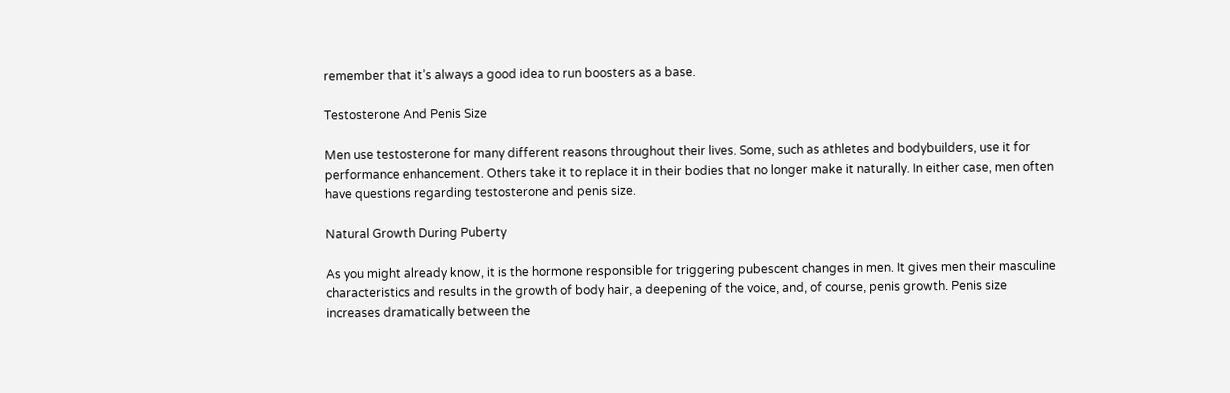remember that it’s always a good idea to run boosters as a base.

Testosterone And Penis Size

Men use testosterone for many different reasons throughout their lives. Some, such as athletes and bodybuilders, use it for performance enhancement. Others take it to replace it in their bodies that no longer make it naturally. In either case, men often have questions regarding testosterone and penis size.

Natural Growth During Puberty

As you might already know, it is the hormone responsible for triggering pubescent changes in men. It gives men their masculine characteristics and results in the growth of body hair, a deepening of the voice, and, of course, penis growth. Penis size increases dramatically between the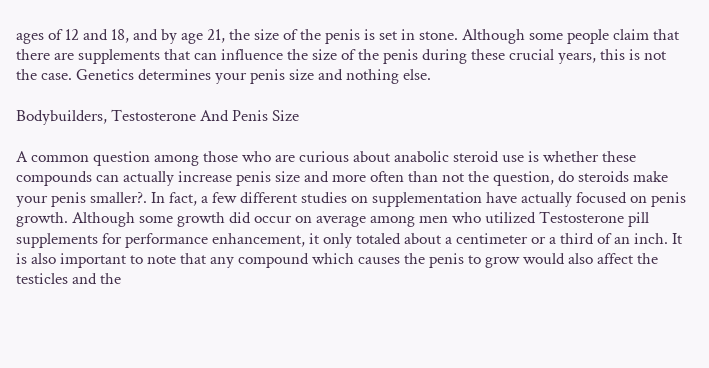ages of 12 and 18, and by age 21, the size of the penis is set in stone. Although some people claim that there are supplements that can influence the size of the penis during these crucial years, this is not the case. Genetics determines your penis size and nothing else.

Bodybuilders, Testosterone And Penis Size

A common question among those who are curious about anabolic steroid use is whether these compounds can actually increase penis size and more often than not the question, do steroids make your penis smaller?. In fact, a few different studies on supplementation have actually focused on penis growth. Although some growth did occur on average among men who utilized Testosterone pill supplements for performance enhancement, it only totaled about a centimeter or a third of an inch. It is also important to note that any compound which causes the penis to grow would also affect the testicles and the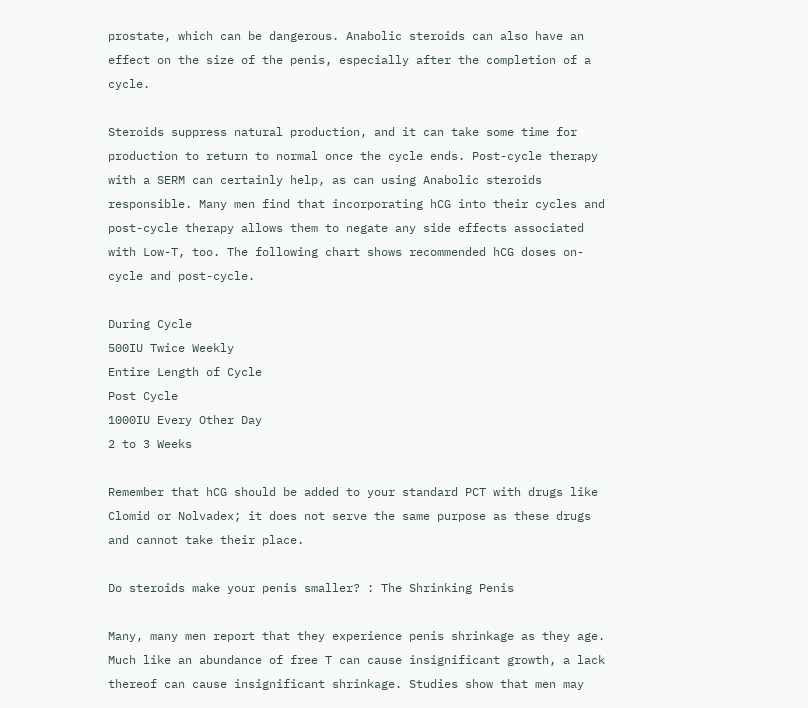prostate, which can be dangerous. Anabolic steroids can also have an effect on the size of the penis, especially after the completion of a cycle.

Steroids suppress natural production, and it can take some time for production to return to normal once the cycle ends. Post-cycle therapy with a SERM can certainly help, as can using Anabolic steroids responsible. Many men find that incorporating hCG into their cycles and post-cycle therapy allows them to negate any side effects associated with Low-T, too. The following chart shows recommended hCG doses on-cycle and post-cycle.

During Cycle
500IU Twice Weekly
Entire Length of Cycle
Post Cycle
1000IU Every Other Day
2 to 3 Weeks

Remember that hCG should be added to your standard PCT with drugs like Clomid or Nolvadex; it does not serve the same purpose as these drugs and cannot take their place.

Do steroids make your penis smaller? : The Shrinking Penis

Many, many men report that they experience penis shrinkage as they age. Much like an abundance of free T can cause insignificant growth, a lack thereof can cause insignificant shrinkage. Studies show that men may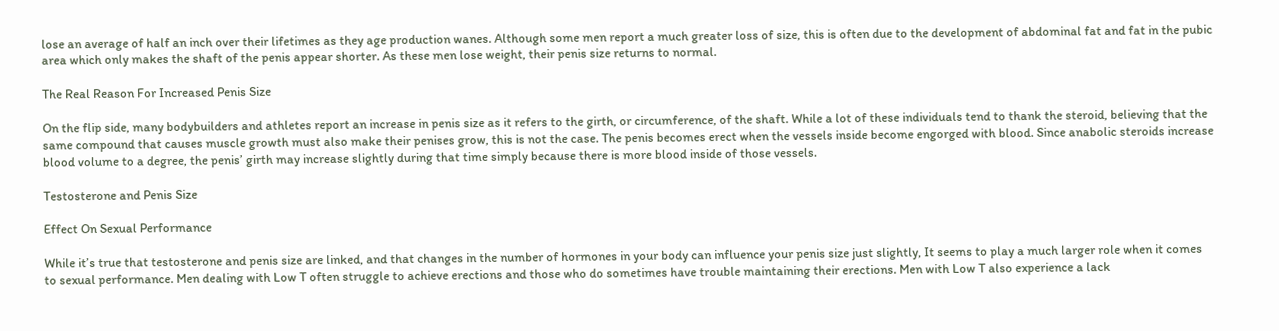lose an average of half an inch over their lifetimes as they age production wanes. Although some men report a much greater loss of size, this is often due to the development of abdominal fat and fat in the pubic area which only makes the shaft of the penis appear shorter. As these men lose weight, their penis size returns to normal.

The Real Reason For Increased Penis Size

On the flip side, many bodybuilders and athletes report an increase in penis size as it refers to the girth, or circumference, of the shaft. While a lot of these individuals tend to thank the steroid, believing that the same compound that causes muscle growth must also make their penises grow, this is not the case. The penis becomes erect when the vessels inside become engorged with blood. Since anabolic steroids increase blood volume to a degree, the penis’ girth may increase slightly during that time simply because there is more blood inside of those vessels.

Testosterone and Penis Size

Effect On Sexual Performance

While it’s true that testosterone and penis size are linked, and that changes in the number of hormones in your body can influence your penis size just slightly, It seems to play a much larger role when it comes to sexual performance. Men dealing with Low T often struggle to achieve erections and those who do sometimes have trouble maintaining their erections. Men with Low T also experience a lack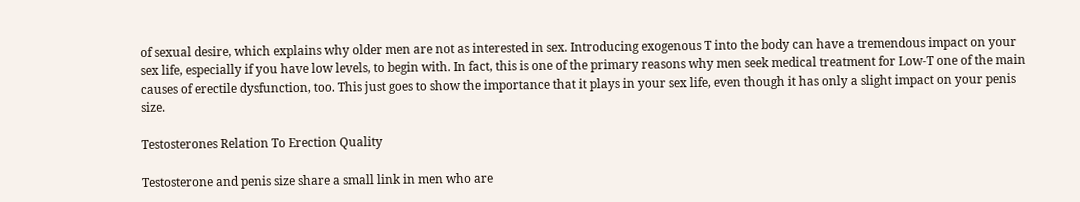of sexual desire, which explains why older men are not as interested in sex. Introducing exogenous T into the body can have a tremendous impact on your sex life, especially if you have low levels, to begin with. In fact, this is one of the primary reasons why men seek medical treatment for Low-T one of the main causes of erectile dysfunction, too. This just goes to show the importance that it plays in your sex life, even though it has only a slight impact on your penis size.

Testosterones Relation To Erection Quality

Testosterone and penis size share a small link in men who are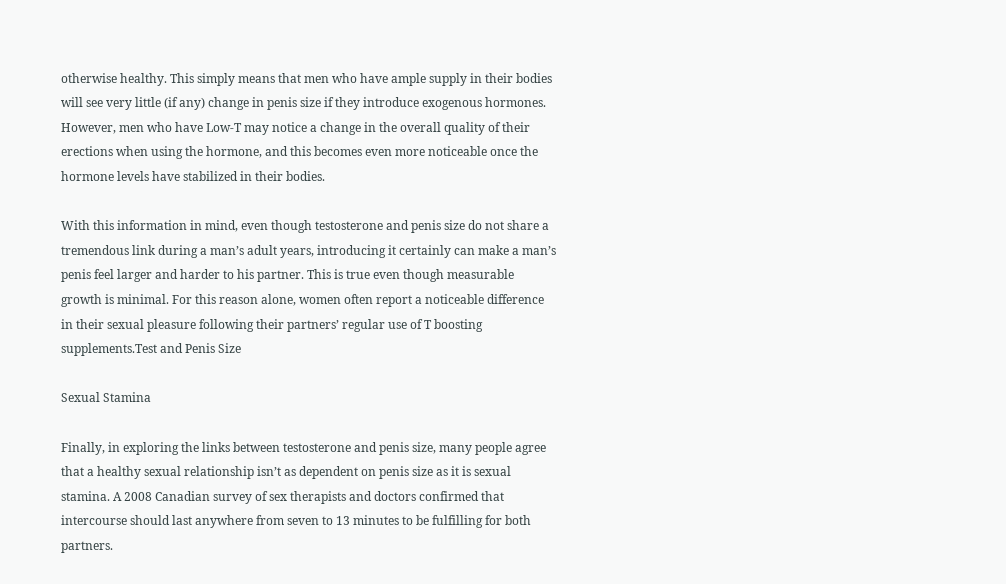otherwise healthy. This simply means that men who have ample supply in their bodies will see very little (if any) change in penis size if they introduce exogenous hormones. However, men who have Low-T may notice a change in the overall quality of their erections when using the hormone, and this becomes even more noticeable once the hormone levels have stabilized in their bodies.

With this information in mind, even though testosterone and penis size do not share a tremendous link during a man’s adult years, introducing it certainly can make a man’s penis feel larger and harder to his partner. This is true even though measurable growth is minimal. For this reason alone, women often report a noticeable difference in their sexual pleasure following their partners’ regular use of T boosting supplements.Test and Penis Size

Sexual Stamina

Finally, in exploring the links between testosterone and penis size, many people agree that a healthy sexual relationship isn’t as dependent on penis size as it is sexual stamina. A 2008 Canadian survey of sex therapists and doctors confirmed that intercourse should last anywhere from seven to 13 minutes to be fulfilling for both partners.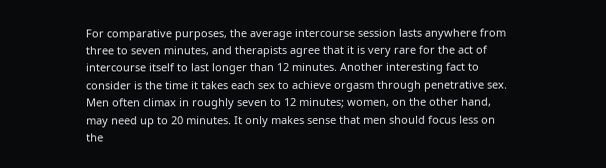For comparative purposes, the average intercourse session lasts anywhere from three to seven minutes, and therapists agree that it is very rare for the act of intercourse itself to last longer than 12 minutes. Another interesting fact to consider is the time it takes each sex to achieve orgasm through penetrative sex. Men often climax in roughly seven to 12 minutes; women, on the other hand, may need up to 20 minutes. It only makes sense that men should focus less on the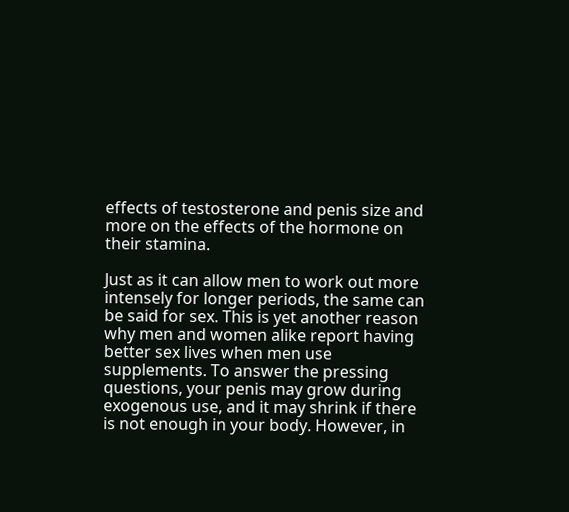effects of testosterone and penis size and more on the effects of the hormone on their stamina.

Just as it can allow men to work out more intensely for longer periods, the same can be said for sex. This is yet another reason why men and women alike report having better sex lives when men use supplements. To answer the pressing questions, your penis may grow during exogenous use, and it may shrink if there is not enough in your body. However, in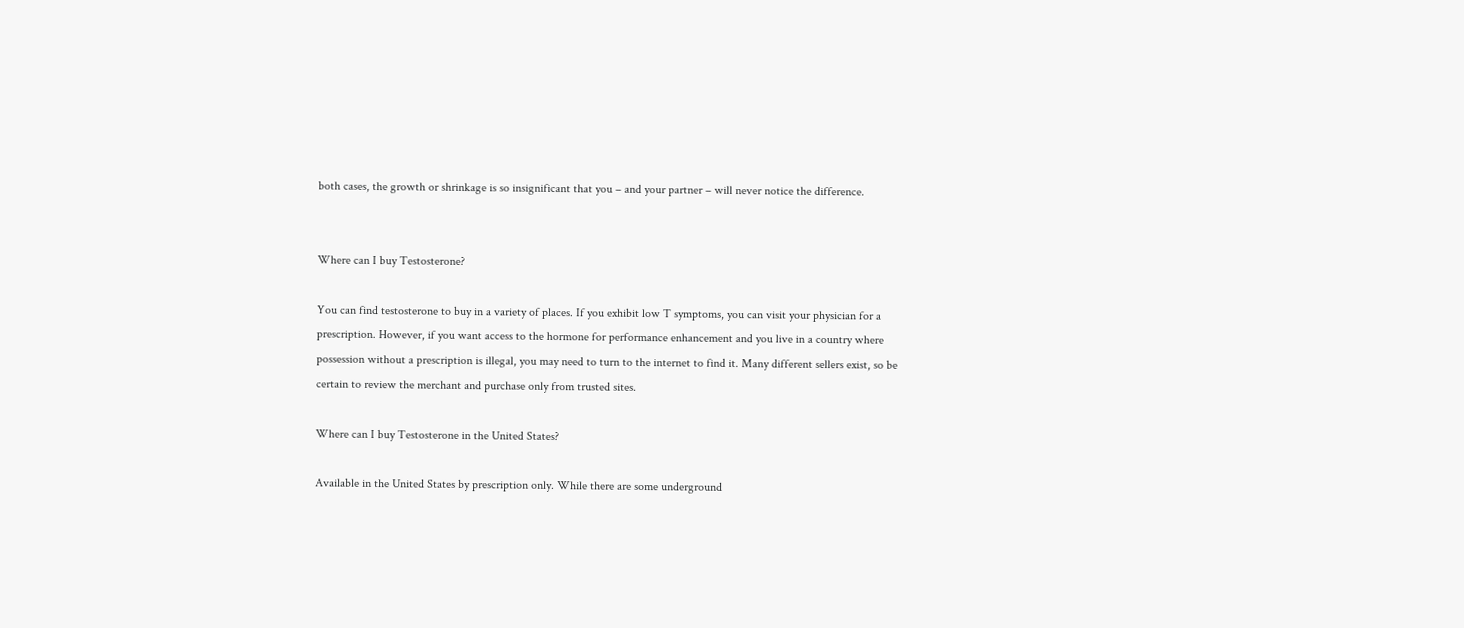both cases, the growth or shrinkage is so insignificant that you – and your partner – will never notice the difference.


Where can I buy Testosterone?

You can find testosterone to buy in a variety of places. If you exhibit low T symptoms, you can visit your physician for a prescription. However, if you want access to the hormone for performance enhancement and you live in a country where possession without a prescription is illegal, you may need to turn to the internet to find it. Many different sellers exist, so be certain to review the merchant and purchase only from trusted sites.

Where can I buy Testosterone in the United States?

Available in the United States by prescription only. While there are some underground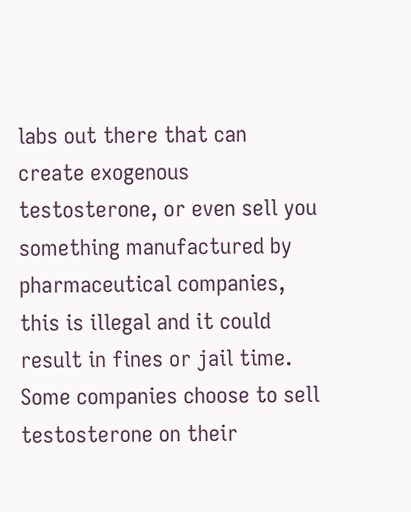labs out there that can create exogenous testosterone, or even sell you something manufactured by pharmaceutical companies, this is illegal and it could result in fines or jail time. Some companies choose to sell testosterone on their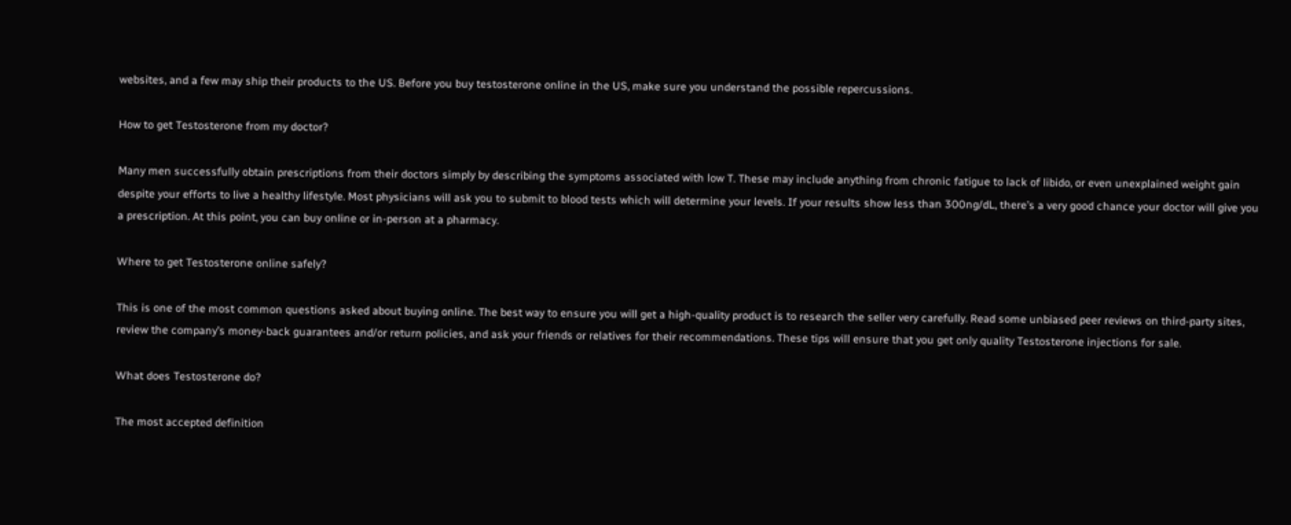websites, and a few may ship their products to the US. Before you buy testosterone online in the US, make sure you understand the possible repercussions.

How to get Testosterone from my doctor?

Many men successfully obtain prescriptions from their doctors simply by describing the symptoms associated with low T. These may include anything from chronic fatigue to lack of libido, or even unexplained weight gain despite your efforts to live a healthy lifestyle. Most physicians will ask you to submit to blood tests which will determine your levels. If your results show less than 300ng/dL, there’s a very good chance your doctor will give you a prescription. At this point, you can buy online or in-person at a pharmacy.

Where to get Testosterone online safely?

This is one of the most common questions asked about buying online. The best way to ensure you will get a high-quality product is to research the seller very carefully. Read some unbiased peer reviews on third-party sites, review the company’s money-back guarantees and/or return policies, and ask your friends or relatives for their recommendations. These tips will ensure that you get only quality Testosterone injections for sale.

What does Testosterone do?

The most accepted definition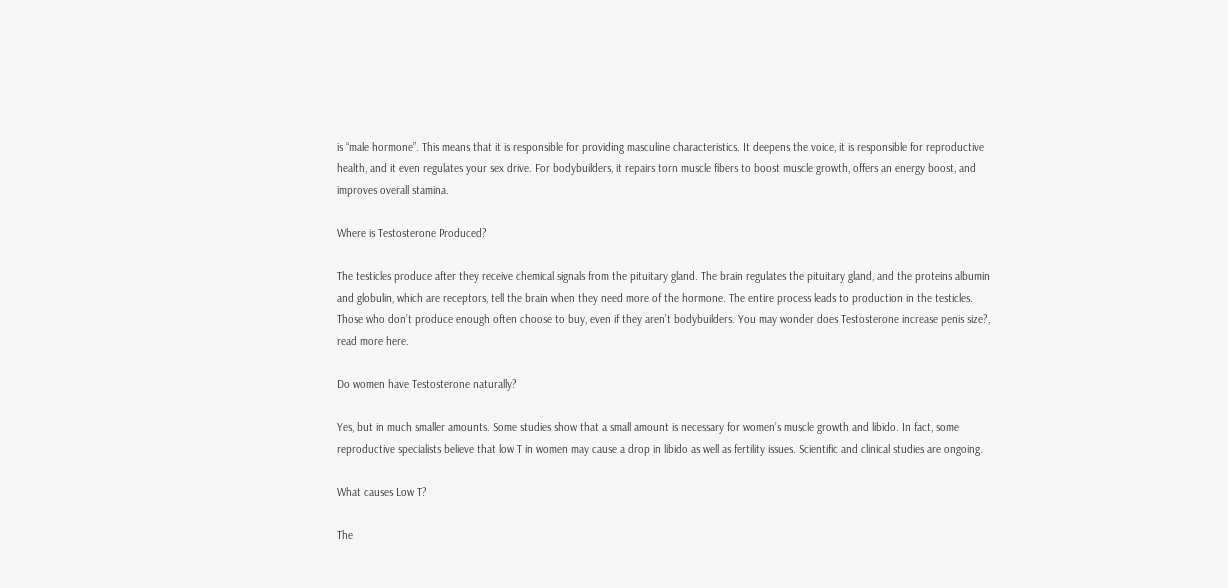is “male hormone”. This means that it is responsible for providing masculine characteristics. It deepens the voice, it is responsible for reproductive health, and it even regulates your sex drive. For bodybuilders, it repairs torn muscle fibers to boost muscle growth, offers an energy boost, and improves overall stamina.

Where is Testosterone Produced?

The testicles produce after they receive chemical signals from the pituitary gland. The brain regulates the pituitary gland, and the proteins albumin and globulin, which are receptors, tell the brain when they need more of the hormone. The entire process leads to production in the testicles. Those who don’t produce enough often choose to buy, even if they aren’t bodybuilders. You may wonder does Testosterone increase penis size?, read more here.

Do women have Testosterone naturally?

Yes, but in much smaller amounts. Some studies show that a small amount is necessary for women’s muscle growth and libido. In fact, some reproductive specialists believe that low T in women may cause a drop in libido as well as fertility issues. Scientific and clinical studies are ongoing.

What causes Low T?

The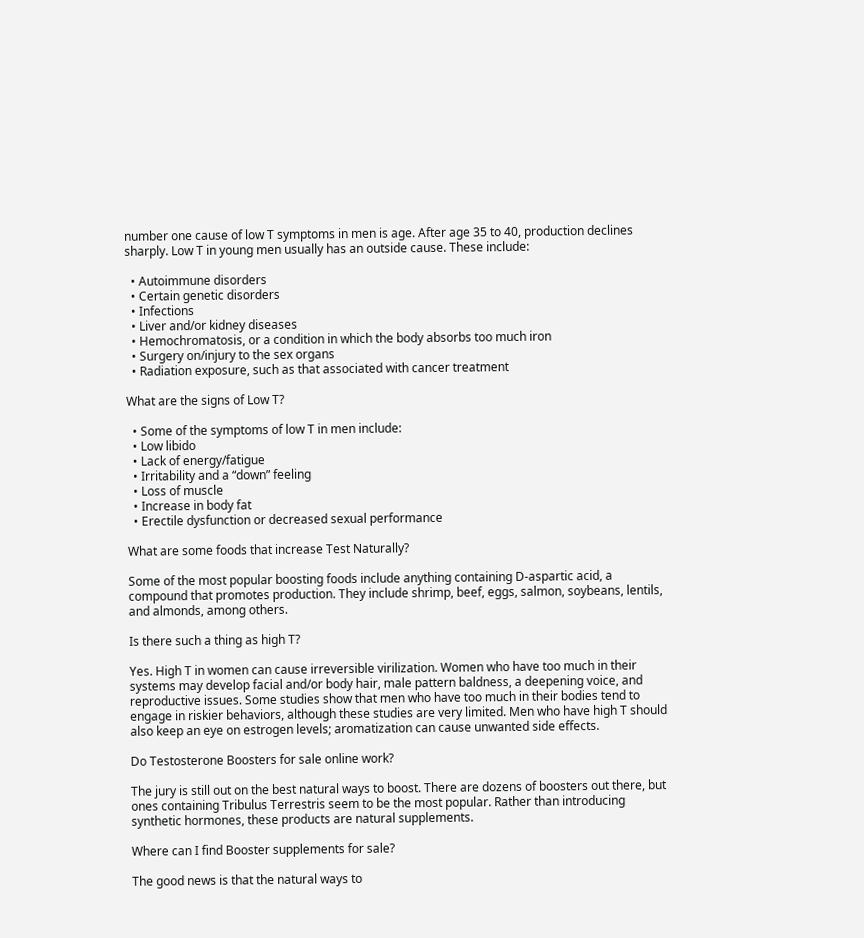number one cause of low T symptoms in men is age. After age 35 to 40, production declines sharply. Low T in young men usually has an outside cause. These include:

  • Autoimmune disorders
  • Certain genetic disorders
  • Infections
  • Liver and/or kidney diseases
  • Hemochromatosis, or a condition in which the body absorbs too much iron
  • Surgery on/injury to the sex organs
  • Radiation exposure, such as that associated with cancer treatment

What are the signs of Low T?

  • Some of the symptoms of low T in men include:
  • Low libido
  • Lack of energy/fatigue
  • Irritability and a “down” feeling
  • Loss of muscle
  • Increase in body fat
  • Erectile dysfunction or decreased sexual performance

What are some foods that increase Test Naturally?

Some of the most popular boosting foods include anything containing D-aspartic acid, a compound that promotes production. They include shrimp, beef, eggs, salmon, soybeans, lentils, and almonds, among others.

Is there such a thing as high T?

Yes. High T in women can cause irreversible virilization. Women who have too much in their systems may develop facial and/or body hair, male pattern baldness, a deepening voice, and reproductive issues. Some studies show that men who have too much in their bodies tend to engage in riskier behaviors, although these studies are very limited. Men who have high T should also keep an eye on estrogen levels; aromatization can cause unwanted side effects.

Do Testosterone Boosters for sale online work?

The jury is still out on the best natural ways to boost. There are dozens of boosters out there, but ones containing Tribulus Terrestris seem to be the most popular. Rather than introducing synthetic hormones, these products are natural supplements.

Where can I find Booster supplements for sale?

The good news is that the natural ways to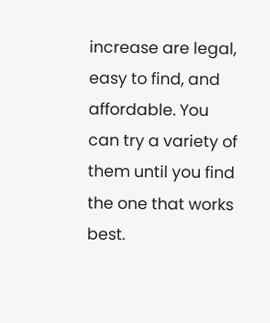increase are legal, easy to find, and affordable. You can try a variety of them until you find the one that works best.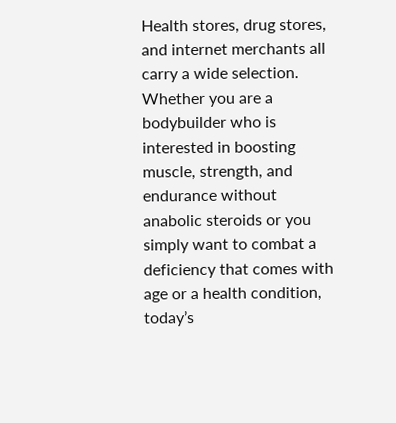Health stores, drug stores, and internet merchants all carry a wide selection. Whether you are a bodybuilder who is interested in boosting muscle, strength, and endurance without anabolic steroids or you simply want to combat a deficiency that comes with age or a health condition, today’s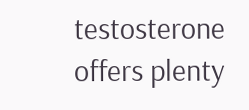testosterone offers plenty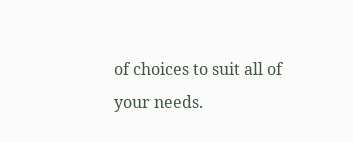of choices to suit all of your needs.